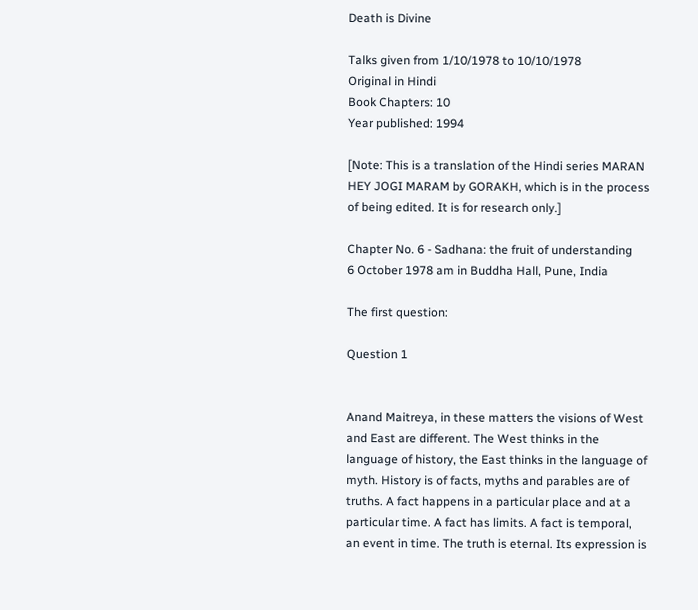Death is Divine

Talks given from 1/10/1978 to 10/10/1978
Original in Hindi
Book Chapters: 10
Year published: 1994

[Note: This is a translation of the Hindi series MARAN HEY JOGI MARAM by GORAKH, which is in the process of being edited. It is for research only.]

Chapter No. 6 - Sadhana: the fruit of understanding
6 October 1978 am in Buddha Hall, Pune, India

The first question:

Question 1


Anand Maitreya, in these matters the visions of West and East are different. The West thinks in the language of history, the East thinks in the language of myth. History is of facts, myths and parables are of truths. A fact happens in a particular place and at a particular time. A fact has limits. A fact is temporal, an event in time. The truth is eternal. Its expression is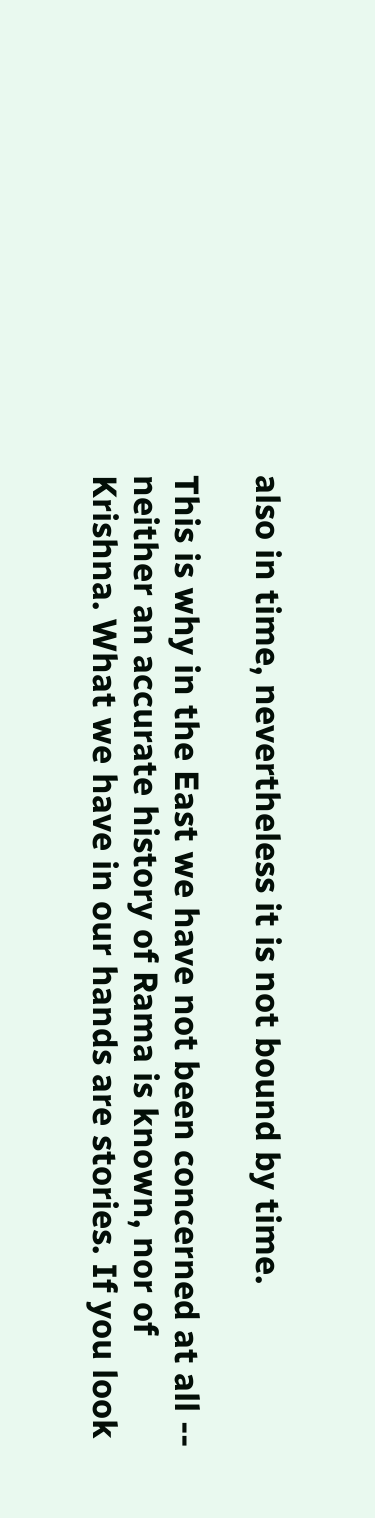also in time, nevertheless it is not bound by time.

This is why in the East we have not been concerned at all -- neither an accurate history of Rama is known, nor of Krishna. What we have in our hands are stories. If you look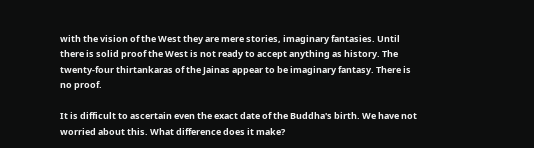with the vision of the West they are mere stories, imaginary fantasies. Until there is solid proof the West is not ready to accept anything as history. The twenty-four thirtankaras of the Jainas appear to be imaginary fantasy. There is no proof.

It is difficult to ascertain even the exact date of the Buddha's birth. We have not worried about this. What difference does it make?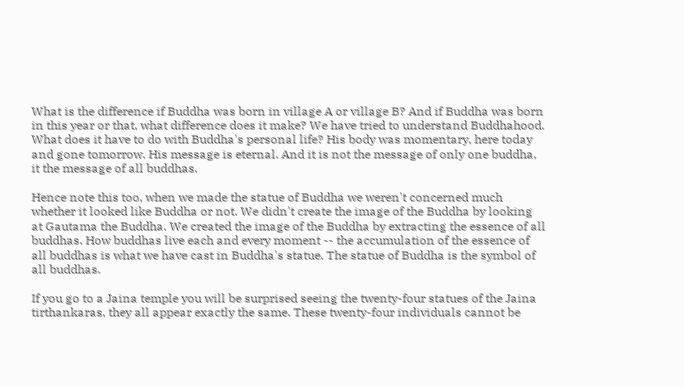What is the difference if Buddha was born in village A or village B? And if Buddha was born in this year or that, what difference does it make? We have tried to understand Buddhahood. What does it have to do with Buddha's personal life? His body was momentary, here today and gone tomorrow. His message is eternal. And it is not the message of only one buddha, it the message of all buddhas.

Hence note this too, when we made the statue of Buddha we weren't concerned much whether it looked like Buddha or not. We didn't create the image of the Buddha by looking at Gautama the Buddha. We created the image of the Buddha by extracting the essence of all buddhas. How buddhas live each and every moment -- the accumulation of the essence of all buddhas is what we have cast in Buddha's statue. The statue of Buddha is the symbol of all buddhas.

If you go to a Jaina temple you will be surprised seeing the twenty-four statues of the Jaina tirthankaras, they all appear exactly the same. These twenty-four individuals cannot be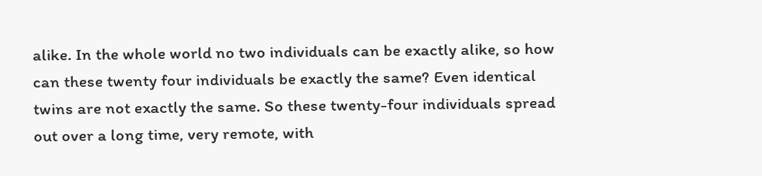alike. In the whole world no two individuals can be exactly alike, so how can these twenty four individuals be exactly the same? Even identical twins are not exactly the same. So these twenty-four individuals spread out over a long time, very remote, with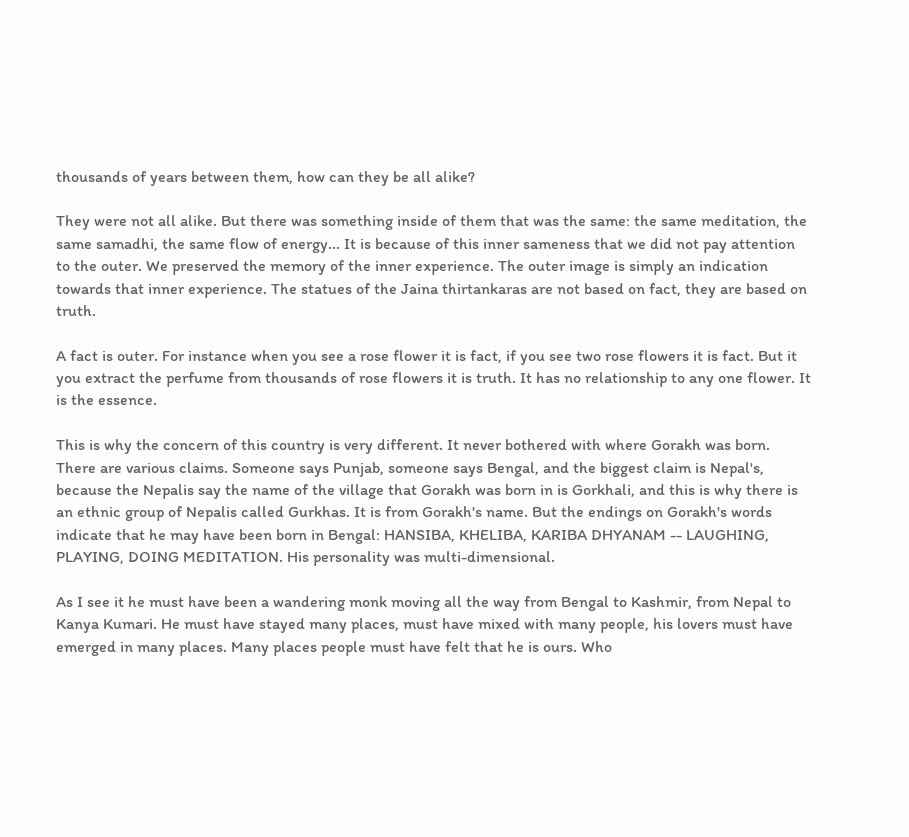thousands of years between them, how can they be all alike?

They were not all alike. But there was something inside of them that was the same: the same meditation, the same samadhi, the same flow of energy... It is because of this inner sameness that we did not pay attention to the outer. We preserved the memory of the inner experience. The outer image is simply an indication towards that inner experience. The statues of the Jaina thirtankaras are not based on fact, they are based on truth.

A fact is outer. For instance when you see a rose flower it is fact, if you see two rose flowers it is fact. But it you extract the perfume from thousands of rose flowers it is truth. It has no relationship to any one flower. It is the essence.

This is why the concern of this country is very different. It never bothered with where Gorakh was born. There are various claims. Someone says Punjab, someone says Bengal, and the biggest claim is Nepal's, because the Nepalis say the name of the village that Gorakh was born in is Gorkhali, and this is why there is an ethnic group of Nepalis called Gurkhas. It is from Gorakh's name. But the endings on Gorakh's words indicate that he may have been born in Bengal: HANSIBA, KHELIBA, KARIBA DHYANAM -- LAUGHING, PLAYING, DOING MEDITATION. His personality was multi-dimensional.

As I see it he must have been a wandering monk moving all the way from Bengal to Kashmir, from Nepal to Kanya Kumari. He must have stayed many places, must have mixed with many people, his lovers must have emerged in many places. Many places people must have felt that he is ours. Who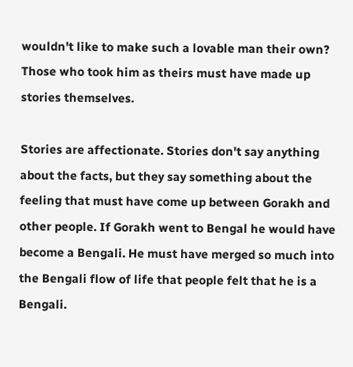wouldn't like to make such a lovable man their own? Those who took him as theirs must have made up stories themselves.

Stories are affectionate. Stories don't say anything about the facts, but they say something about the feeling that must have come up between Gorakh and other people. If Gorakh went to Bengal he would have become a Bengali. He must have merged so much into the Bengali flow of life that people felt that he is a Bengali.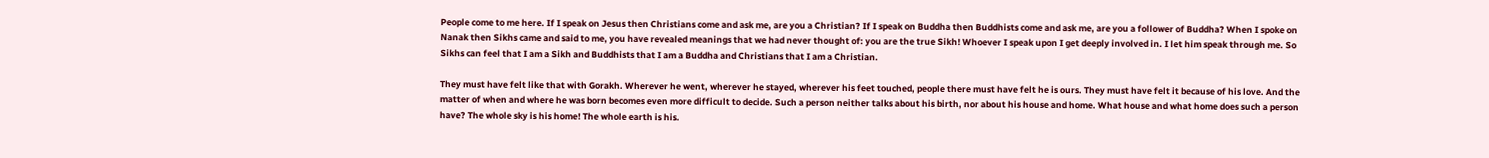People come to me here. If I speak on Jesus then Christians come and ask me, are you a Christian? If I speak on Buddha then Buddhists come and ask me, are you a follower of Buddha? When I spoke on Nanak then Sikhs came and said to me, you have revealed meanings that we had never thought of: you are the true Sikh! Whoever I speak upon I get deeply involved in. I let him speak through me. So Sikhs can feel that I am a Sikh and Buddhists that I am a Buddha and Christians that I am a Christian.

They must have felt like that with Gorakh. Wherever he went, wherever he stayed, wherever his feet touched, people there must have felt he is ours. They must have felt it because of his love. And the matter of when and where he was born becomes even more difficult to decide. Such a person neither talks about his birth, nor about his house and home. What house and what home does such a person have? The whole sky is his home! The whole earth is his.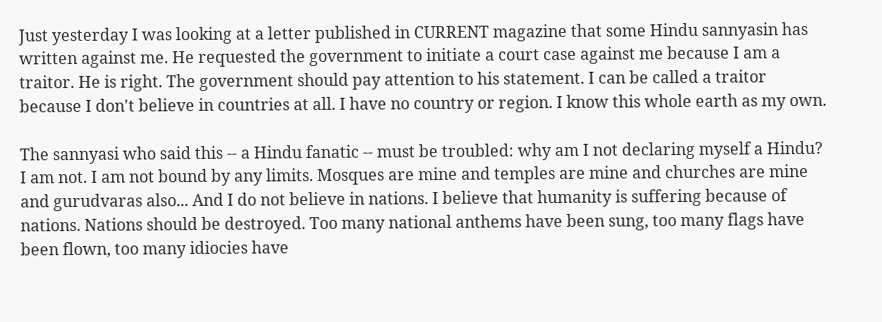Just yesterday I was looking at a letter published in CURRENT magazine that some Hindu sannyasin has written against me. He requested the government to initiate a court case against me because I am a traitor. He is right. The government should pay attention to his statement. I can be called a traitor because I don't believe in countries at all. I have no country or region. I know this whole earth as my own.

The sannyasi who said this -- a Hindu fanatic -- must be troubled: why am I not declaring myself a Hindu? I am not. I am not bound by any limits. Mosques are mine and temples are mine and churches are mine and gurudvaras also... And I do not believe in nations. I believe that humanity is suffering because of nations. Nations should be destroyed. Too many national anthems have been sung, too many flags have been flown, too many idiocies have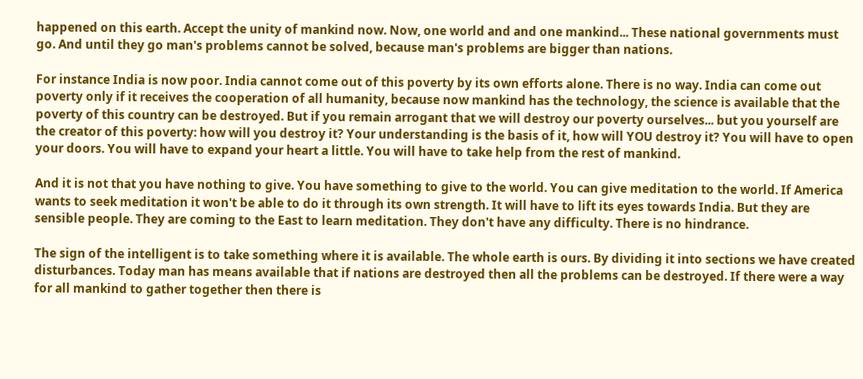happened on this earth. Accept the unity of mankind now. Now, one world and and one mankind... These national governments must go. And until they go man's problems cannot be solved, because man's problems are bigger than nations.

For instance India is now poor. India cannot come out of this poverty by its own efforts alone. There is no way. India can come out poverty only if it receives the cooperation of all humanity, because now mankind has the technology, the science is available that the poverty of this country can be destroyed. But if you remain arrogant that we will destroy our poverty ourselves... but you yourself are the creator of this poverty: how will you destroy it? Your understanding is the basis of it, how will YOU destroy it? You will have to open your doors. You will have to expand your heart a little. You will have to take help from the rest of mankind.

And it is not that you have nothing to give. You have something to give to the world. You can give meditation to the world. If America wants to seek meditation it won't be able to do it through its own strength. It will have to lift its eyes towards India. But they are sensible people. They are coming to the East to learn meditation. They don't have any difficulty. There is no hindrance.

The sign of the intelligent is to take something where it is available. The whole earth is ours. By dividing it into sections we have created disturbances. Today man has means available that if nations are destroyed then all the problems can be destroyed. If there were a way for all mankind to gather together then there is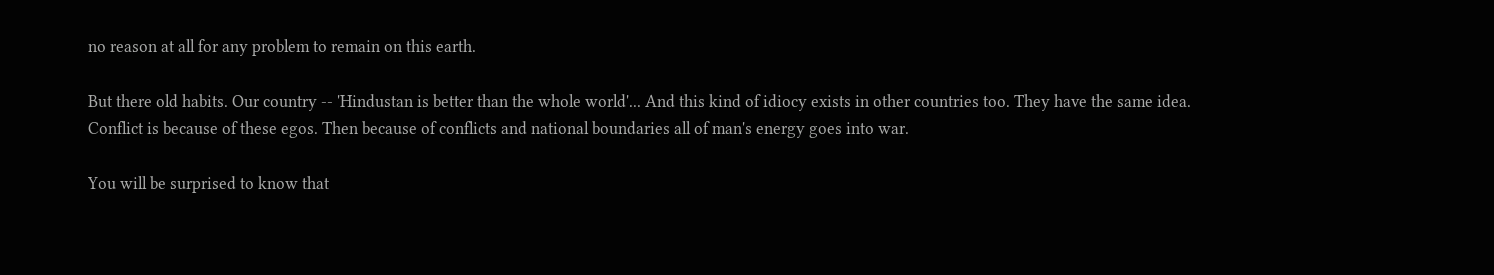no reason at all for any problem to remain on this earth.

But there old habits. Our country -- 'Hindustan is better than the whole world'... And this kind of idiocy exists in other countries too. They have the same idea. Conflict is because of these egos. Then because of conflicts and national boundaries all of man's energy goes into war.

You will be surprised to know that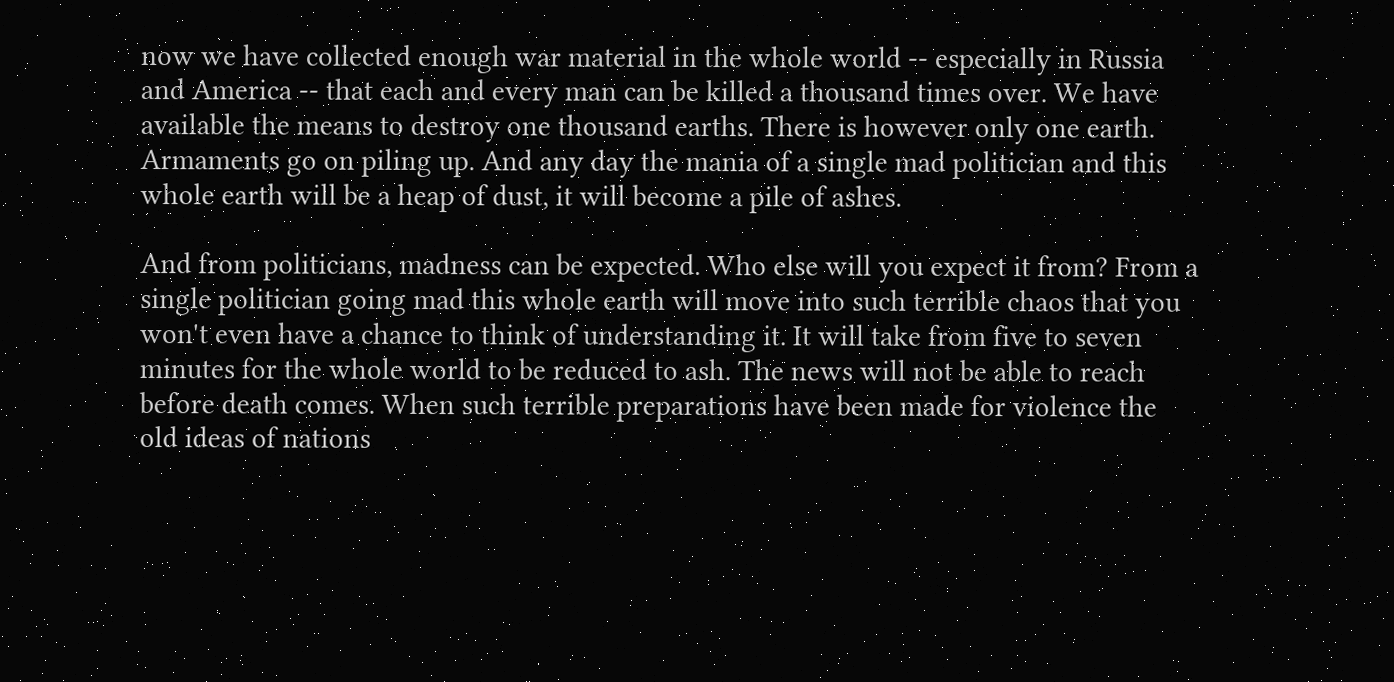now we have collected enough war material in the whole world -- especially in Russia and America -- that each and every man can be killed a thousand times over. We have available the means to destroy one thousand earths. There is however only one earth. Armaments go on piling up. And any day the mania of a single mad politician and this whole earth will be a heap of dust, it will become a pile of ashes.

And from politicians, madness can be expected. Who else will you expect it from? From a single politician going mad this whole earth will move into such terrible chaos that you won't even have a chance to think of understanding it. It will take from five to seven minutes for the whole world to be reduced to ash. The news will not be able to reach before death comes. When such terrible preparations have been made for violence the old ideas of nations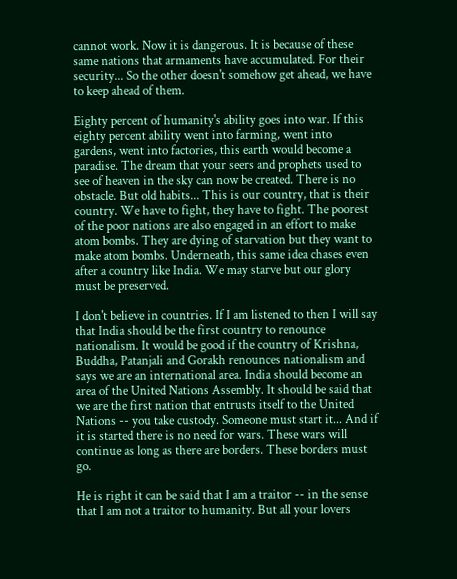cannot work. Now it is dangerous. It is because of these same nations that armaments have accumulated. For their security... So the other doesn't somehow get ahead, we have to keep ahead of them.

Eighty percent of humanity's ability goes into war. If this eighty percent ability went into farming, went into gardens, went into factories, this earth would become a paradise. The dream that your seers and prophets used to see of heaven in the sky can now be created. There is no obstacle. But old habits... This is our country, that is their country. We have to fight, they have to fight. The poorest of the poor nations are also engaged in an effort to make atom bombs. They are dying of starvation but they want to make atom bombs. Underneath, this same idea chases even after a country like India. We may starve but our glory must be preserved.

I don't believe in countries. If I am listened to then I will say that India should be the first country to renounce nationalism. It would be good if the country of Krishna, Buddha, Patanjali and Gorakh renounces nationalism and says we are an international area. India should become an area of the United Nations Assembly. It should be said that we are the first nation that entrusts itself to the United Nations -- you take custody. Someone must start it... And if it is started there is no need for wars. These wars will continue as long as there are borders. These borders must go.

He is right it can be said that I am a traitor -- in the sense that I am not a traitor to humanity. But all your lovers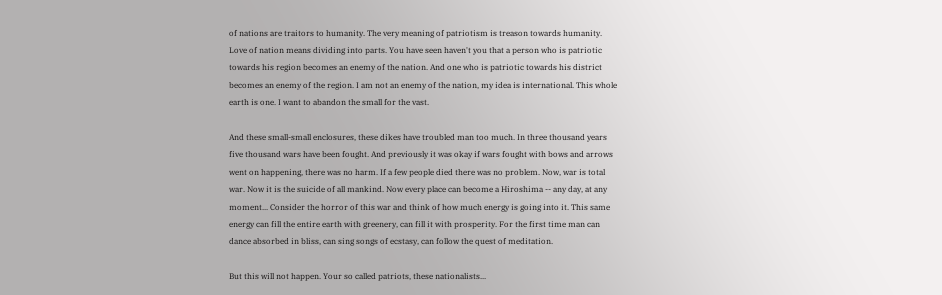of nations are traitors to humanity. The very meaning of patriotism is treason towards humanity. Love of nation means dividing into parts. You have seen haven't you that a person who is patriotic towards his region becomes an enemy of the nation. And one who is patriotic towards his district becomes an enemy of the region. I am not an enemy of the nation, my idea is international. This whole earth is one. I want to abandon the small for the vast.

And these small-small enclosures, these dikes have troubled man too much. In three thousand years five thousand wars have been fought. And previously it was okay if wars fought with bows and arrows went on happening, there was no harm. If a few people died there was no problem. Now, war is total war. Now it is the suicide of all mankind. Now every place can become a Hiroshima -- any day, at any moment... Consider the horror of this war and think of how much energy is going into it. This same energy can fill the entire earth with greenery, can fill it with prosperity. For the first time man can dance absorbed in bliss, can sing songs of ecstasy, can follow the quest of meditation.

But this will not happen. Your so called patriots, these nationalists...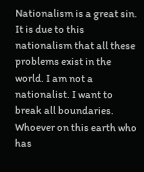Nationalism is a great sin. It is due to this nationalism that all these problems exist in the world. I am not a nationalist. I want to break all boundaries. Whoever on this earth who has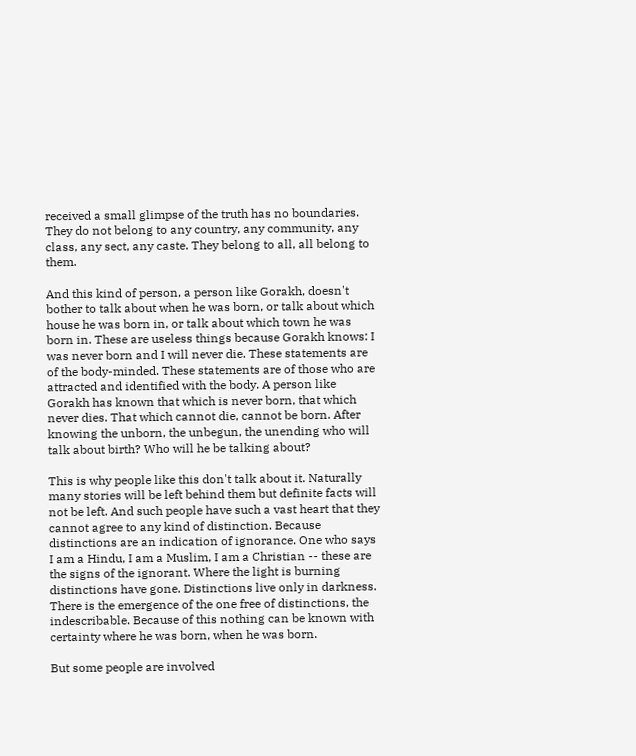received a small glimpse of the truth has no boundaries. They do not belong to any country, any community, any class, any sect, any caste. They belong to all, all belong to them.

And this kind of person, a person like Gorakh, doesn't bother to talk about when he was born, or talk about which house he was born in, or talk about which town he was born in. These are useless things because Gorakh knows: I was never born and I will never die. These statements are of the body-minded. These statements are of those who are attracted and identified with the body. A person like Gorakh has known that which is never born, that which never dies. That which cannot die, cannot be born. After knowing the unborn, the unbegun, the unending who will talk about birth? Who will he be talking about?

This is why people like this don't talk about it. Naturally many stories will be left behind them but definite facts will not be left. And such people have such a vast heart that they cannot agree to any kind of distinction. Because distinctions are an indication of ignorance. One who says I am a Hindu, I am a Muslim, I am a Christian -- these are the signs of the ignorant. Where the light is burning distinctions have gone. Distinctions live only in darkness. There is the emergence of the one free of distinctions, the indescribable. Because of this nothing can be known with certainty where he was born, when he was born.

But some people are involved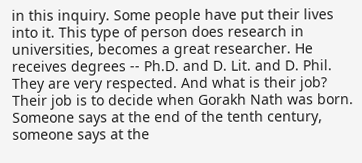in this inquiry. Some people have put their lives into it. This type of person does research in universities, becomes a great researcher. He receives degrees -- Ph.D. and D. Lit. and D. Phil. They are very respected. And what is their job? Their job is to decide when Gorakh Nath was born. Someone says at the end of the tenth century, someone says at the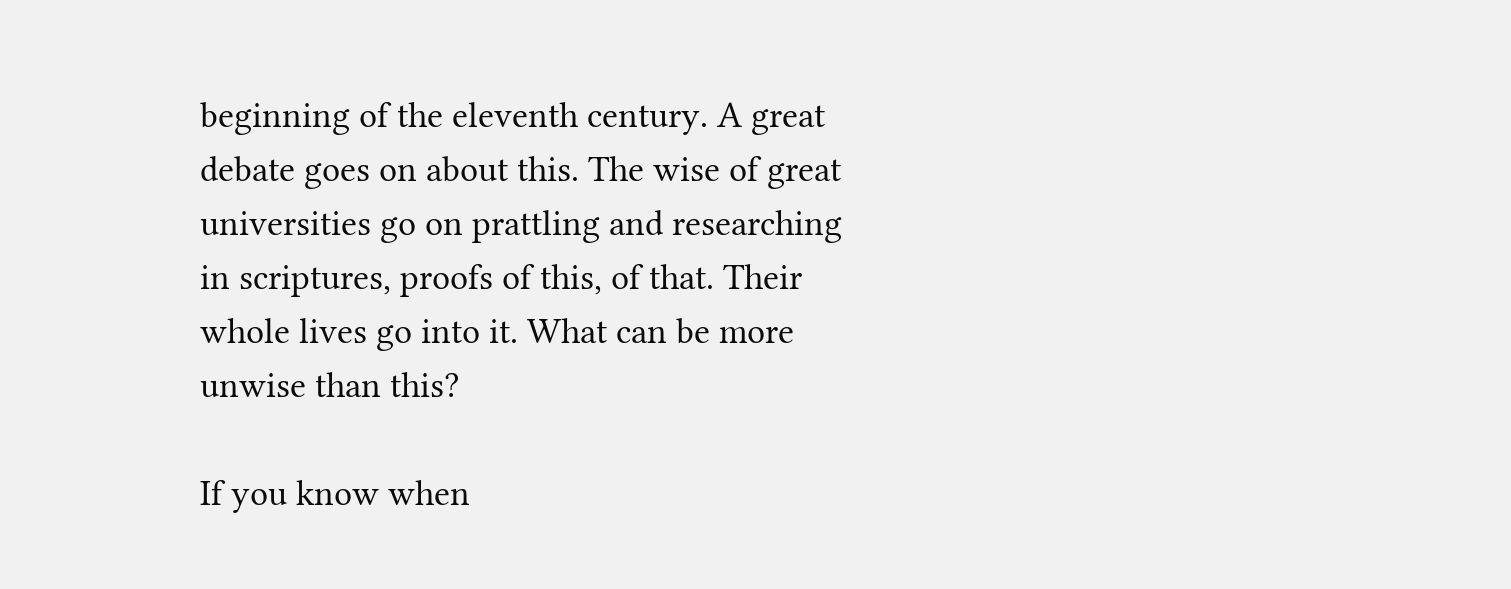beginning of the eleventh century. A great debate goes on about this. The wise of great universities go on prattling and researching in scriptures, proofs of this, of that. Their whole lives go into it. What can be more unwise than this?

If you know when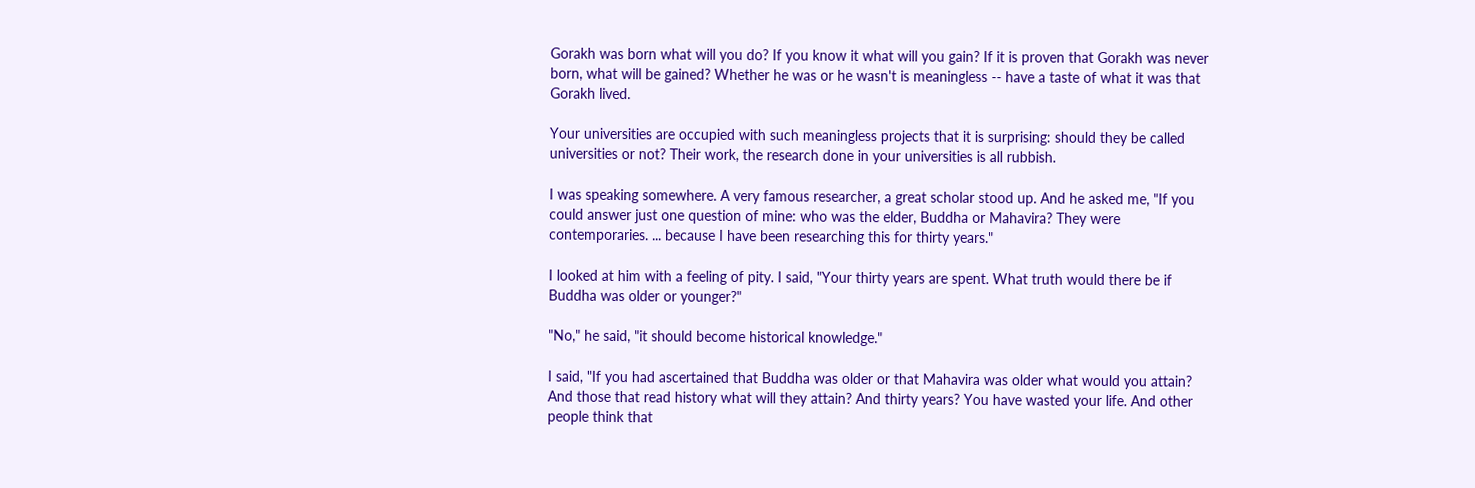Gorakh was born what will you do? If you know it what will you gain? If it is proven that Gorakh was never born, what will be gained? Whether he was or he wasn't is meaningless -- have a taste of what it was that Gorakh lived.

Your universities are occupied with such meaningless projects that it is surprising: should they be called universities or not? Their work, the research done in your universities is all rubbish.

I was speaking somewhere. A very famous researcher, a great scholar stood up. And he asked me, "If you could answer just one question of mine: who was the elder, Buddha or Mahavira? They were contemporaries. ... because I have been researching this for thirty years."

I looked at him with a feeling of pity. I said, "Your thirty years are spent. What truth would there be if Buddha was older or younger?"

"No," he said, "it should become historical knowledge."

I said, "If you had ascertained that Buddha was older or that Mahavira was older what would you attain? And those that read history what will they attain? And thirty years? You have wasted your life. And other people think that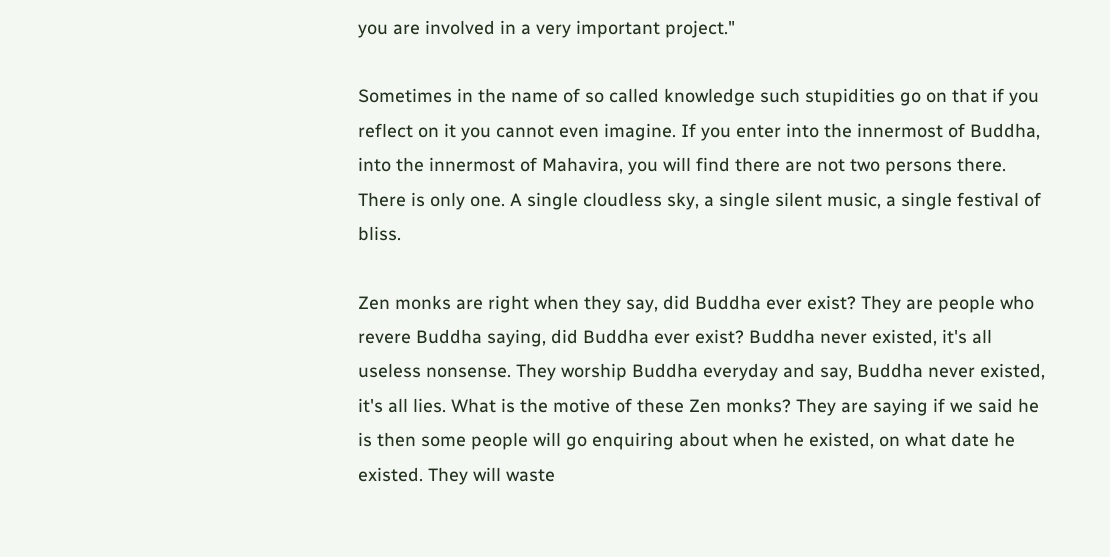you are involved in a very important project."

Sometimes in the name of so called knowledge such stupidities go on that if you reflect on it you cannot even imagine. If you enter into the innermost of Buddha, into the innermost of Mahavira, you will find there are not two persons there. There is only one. A single cloudless sky, a single silent music, a single festival of bliss.

Zen monks are right when they say, did Buddha ever exist? They are people who revere Buddha saying, did Buddha ever exist? Buddha never existed, it's all useless nonsense. They worship Buddha everyday and say, Buddha never existed, it's all lies. What is the motive of these Zen monks? They are saying if we said he is then some people will go enquiring about when he existed, on what date he existed. They will waste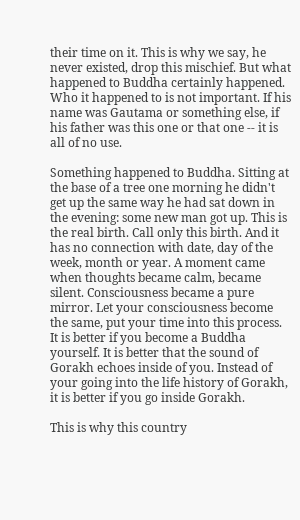their time on it. This is why we say, he never existed, drop this mischief. But what happened to Buddha certainly happened. Who it happened to is not important. If his name was Gautama or something else, if his father was this one or that one -- it is all of no use.

Something happened to Buddha. Sitting at the base of a tree one morning he didn't get up the same way he had sat down in the evening: some new man got up. This is the real birth. Call only this birth. And it has no connection with date, day of the week, month or year. A moment came when thoughts became calm, became silent. Consciousness became a pure mirror. Let your consciousness become the same, put your time into this process. It is better if you become a Buddha yourself. It is better that the sound of Gorakh echoes inside of you. Instead of your going into the life history of Gorakh, it is better if you go inside Gorakh.

This is why this country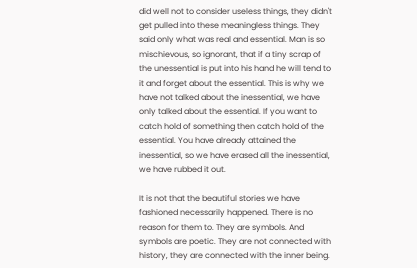did well not to consider useless things, they didn't get pulled into these meaningless things. They said only what was real and essential. Man is so mischievous, so ignorant, that if a tiny scrap of the unessential is put into his hand he will tend to it and forget about the essential. This is why we have not talked about the inessential, we have only talked about the essential. If you want to catch hold of something then catch hold of the essential. You have already attained the inessential, so we have erased all the inessential, we have rubbed it out.

It is not that the beautiful stories we have fashioned necessarily happened. There is no reason for them to. They are symbols. And symbols are poetic. They are not connected with history, they are connected with the inner being.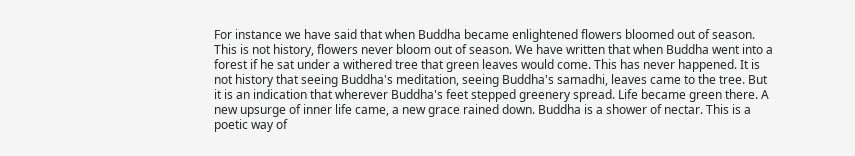For instance we have said that when Buddha became enlightened flowers bloomed out of season. This is not history, flowers never bloom out of season. We have written that when Buddha went into a forest if he sat under a withered tree that green leaves would come. This has never happened. It is not history that seeing Buddha's meditation, seeing Buddha's samadhi, leaves came to the tree. But it is an indication that wherever Buddha's feet stepped greenery spread. Life became green there. A new upsurge of inner life came, a new grace rained down. Buddha is a shower of nectar. This is a poetic way of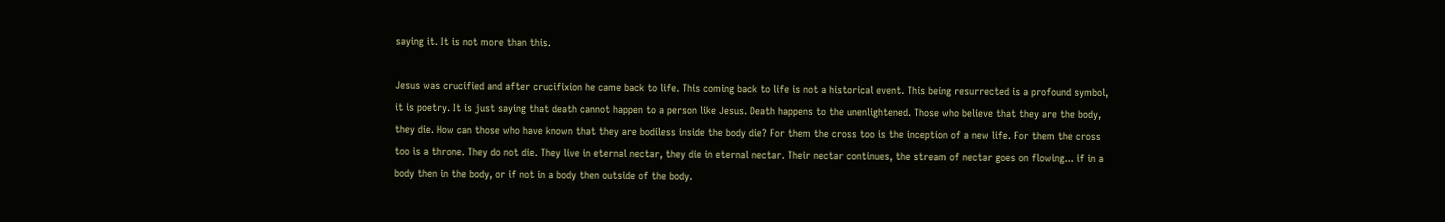saying it. It is not more than this.

Jesus was crucified and after crucifixion he came back to life. This coming back to life is not a historical event. This being resurrected is a profound symbol, it is poetry. It is just saying that death cannot happen to a person like Jesus. Death happens to the unenlightened. Those who believe that they are the body, they die. How can those who have known that they are bodiless inside the body die? For them the cross too is the inception of a new life. For them the cross too is a throne. They do not die. They live in eternal nectar, they die in eternal nectar. Their nectar continues, the stream of nectar goes on flowing... if in a body then in the body, or if not in a body then outside of the body.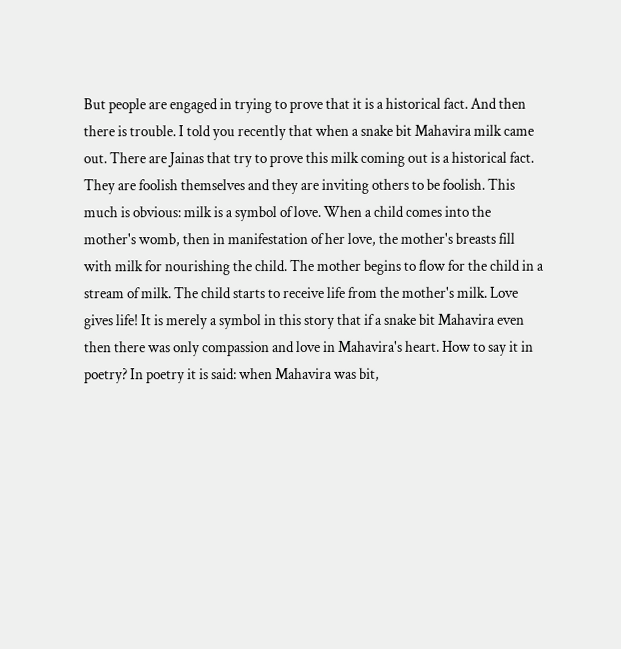But people are engaged in trying to prove that it is a historical fact. And then there is trouble. I told you recently that when a snake bit Mahavira milk came out. There are Jainas that try to prove this milk coming out is a historical fact. They are foolish themselves and they are inviting others to be foolish. This much is obvious: milk is a symbol of love. When a child comes into the mother's womb, then in manifestation of her love, the mother's breasts fill with milk for nourishing the child. The mother begins to flow for the child in a stream of milk. The child starts to receive life from the mother's milk. Love gives life! It is merely a symbol in this story that if a snake bit Mahavira even then there was only compassion and love in Mahavira's heart. How to say it in poetry? In poetry it is said: when Mahavira was bit,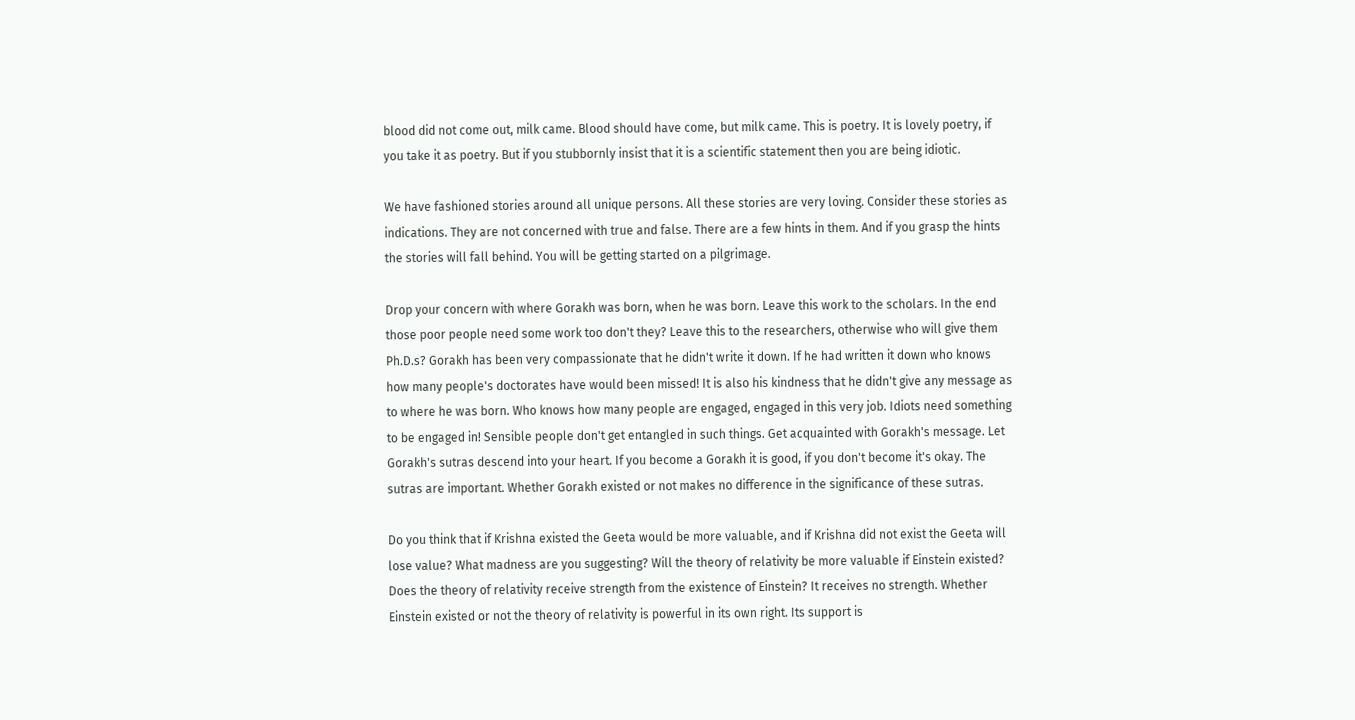blood did not come out, milk came. Blood should have come, but milk came. This is poetry. It is lovely poetry, if you take it as poetry. But if you stubbornly insist that it is a scientific statement then you are being idiotic.

We have fashioned stories around all unique persons. All these stories are very loving. Consider these stories as indications. They are not concerned with true and false. There are a few hints in them. And if you grasp the hints the stories will fall behind. You will be getting started on a pilgrimage.

Drop your concern with where Gorakh was born, when he was born. Leave this work to the scholars. In the end those poor people need some work too don't they? Leave this to the researchers, otherwise who will give them Ph.D.s? Gorakh has been very compassionate that he didn't write it down. If he had written it down who knows how many people's doctorates have would been missed! It is also his kindness that he didn't give any message as to where he was born. Who knows how many people are engaged, engaged in this very job. Idiots need something to be engaged in! Sensible people don't get entangled in such things. Get acquainted with Gorakh's message. Let Gorakh's sutras descend into your heart. If you become a Gorakh it is good, if you don't become it's okay. The sutras are important. Whether Gorakh existed or not makes no difference in the significance of these sutras.

Do you think that if Krishna existed the Geeta would be more valuable, and if Krishna did not exist the Geeta will lose value? What madness are you suggesting? Will the theory of relativity be more valuable if Einstein existed? Does the theory of relativity receive strength from the existence of Einstein? It receives no strength. Whether Einstein existed or not the theory of relativity is powerful in its own right. Its support is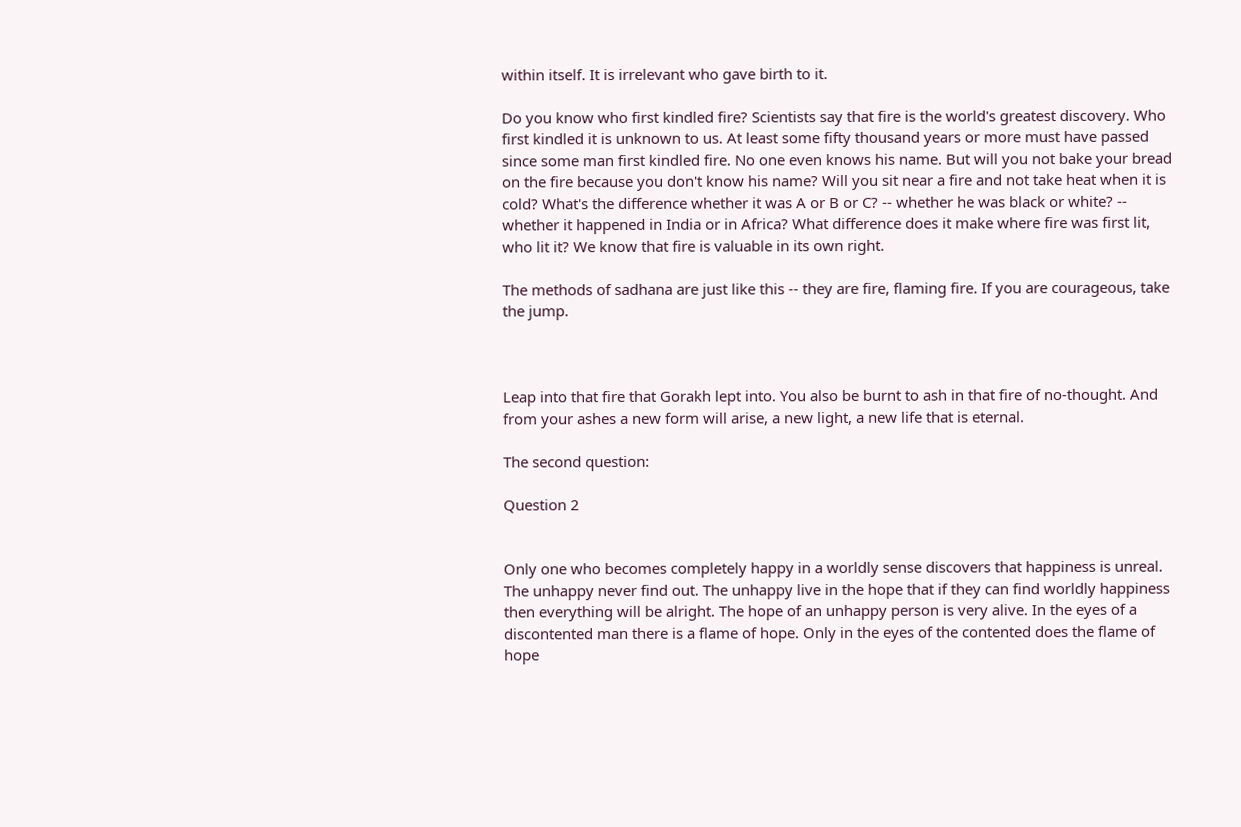within itself. It is irrelevant who gave birth to it.

Do you know who first kindled fire? Scientists say that fire is the world's greatest discovery. Who first kindled it is unknown to us. At least some fifty thousand years or more must have passed since some man first kindled fire. No one even knows his name. But will you not bake your bread on the fire because you don't know his name? Will you sit near a fire and not take heat when it is cold? What's the difference whether it was A or B or C? -- whether he was black or white? -- whether it happened in India or in Africa? What difference does it make where fire was first lit, who lit it? We know that fire is valuable in its own right.

The methods of sadhana are just like this -- they are fire, flaming fire. If you are courageous, take the jump.



Leap into that fire that Gorakh lept into. You also be burnt to ash in that fire of no-thought. And from your ashes a new form will arise, a new light, a new life that is eternal.

The second question:

Question 2


Only one who becomes completely happy in a worldly sense discovers that happiness is unreal. The unhappy never find out. The unhappy live in the hope that if they can find worldly happiness then everything will be alright. The hope of an unhappy person is very alive. In the eyes of a discontented man there is a flame of hope. Only in the eyes of the contented does the flame of hope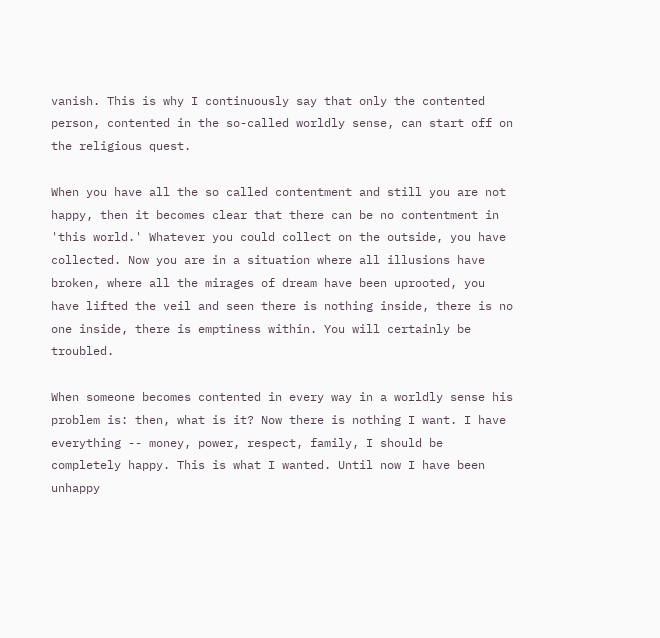vanish. This is why I continuously say that only the contented person, contented in the so-called worldly sense, can start off on the religious quest.

When you have all the so called contentment and still you are not happy, then it becomes clear that there can be no contentment in 'this world.' Whatever you could collect on the outside, you have collected. Now you are in a situation where all illusions have broken, where all the mirages of dream have been uprooted, you have lifted the veil and seen there is nothing inside, there is no one inside, there is emptiness within. You will certainly be troubled.

When someone becomes contented in every way in a worldly sense his problem is: then, what is it? Now there is nothing I want. I have everything -- money, power, respect, family, I should be completely happy. This is what I wanted. Until now I have been unhappy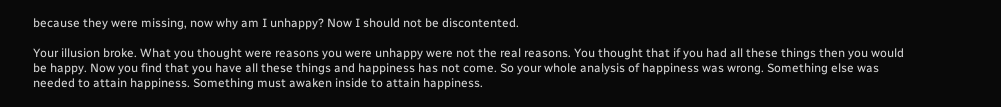because they were missing, now why am I unhappy? Now I should not be discontented.

Your illusion broke. What you thought were reasons you were unhappy were not the real reasons. You thought that if you had all these things then you would be happy. Now you find that you have all these things and happiness has not come. So your whole analysis of happiness was wrong. Something else was needed to attain happiness. Something must awaken inside to attain happiness.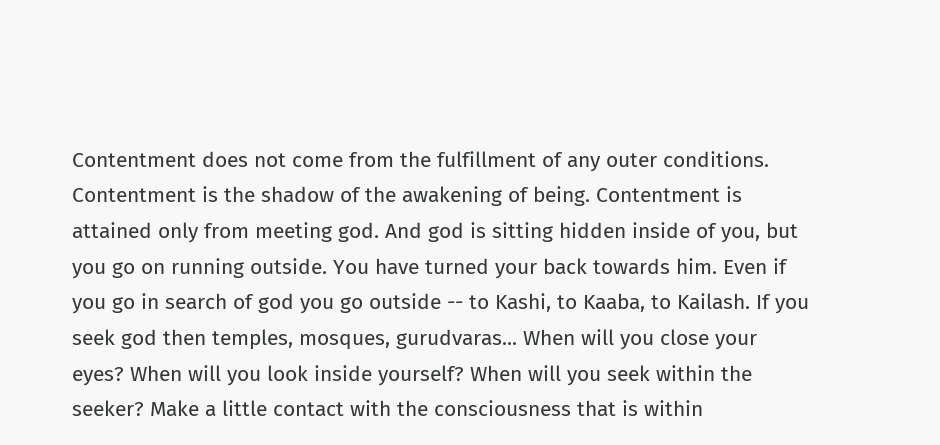Contentment does not come from the fulfillment of any outer conditions. Contentment is the shadow of the awakening of being. Contentment is attained only from meeting god. And god is sitting hidden inside of you, but you go on running outside. You have turned your back towards him. Even if you go in search of god you go outside -- to Kashi, to Kaaba, to Kailash. If you seek god then temples, mosques, gurudvaras... When will you close your eyes? When will you look inside yourself? When will you seek within the seeker? Make a little contact with the consciousness that is within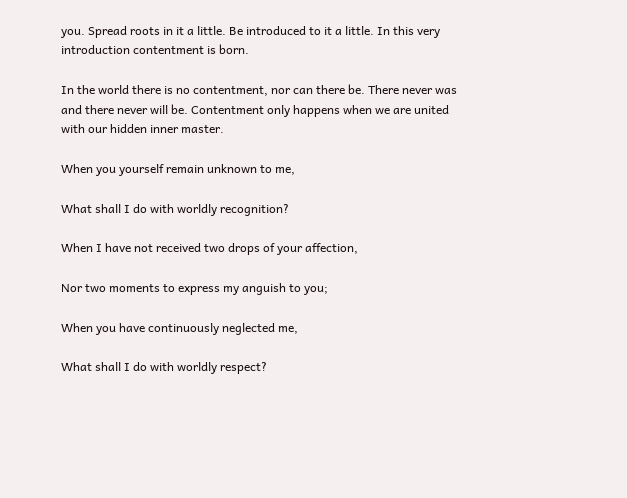you. Spread roots in it a little. Be introduced to it a little. In this very introduction contentment is born.

In the world there is no contentment, nor can there be. There never was and there never will be. Contentment only happens when we are united with our hidden inner master.

When you yourself remain unknown to me,

What shall I do with worldly recognition?

When I have not received two drops of your affection,

Nor two moments to express my anguish to you;

When you have continuously neglected me,

What shall I do with worldly respect?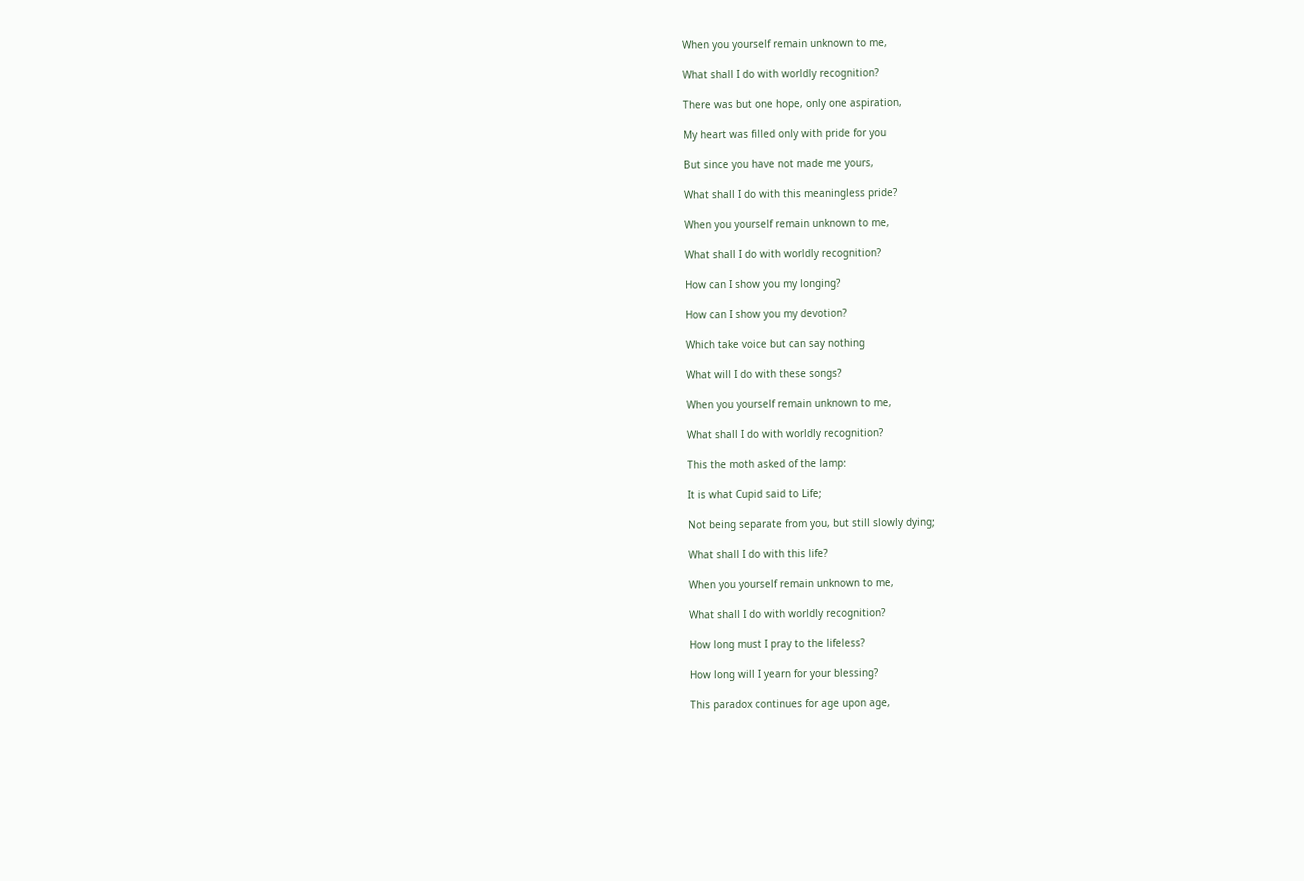When you yourself remain unknown to me,

What shall I do with worldly recognition?

There was but one hope, only one aspiration,

My heart was filled only with pride for you

But since you have not made me yours,

What shall I do with this meaningless pride?

When you yourself remain unknown to me,

What shall I do with worldly recognition?

How can I show you my longing?

How can I show you my devotion?

Which take voice but can say nothing

What will I do with these songs?

When you yourself remain unknown to me,

What shall I do with worldly recognition?

This the moth asked of the lamp:

It is what Cupid said to Life;

Not being separate from you, but still slowly dying;

What shall I do with this life?

When you yourself remain unknown to me,

What shall I do with worldly recognition?

How long must I pray to the lifeless?

How long will I yearn for your blessing?

This paradox continues for age upon age,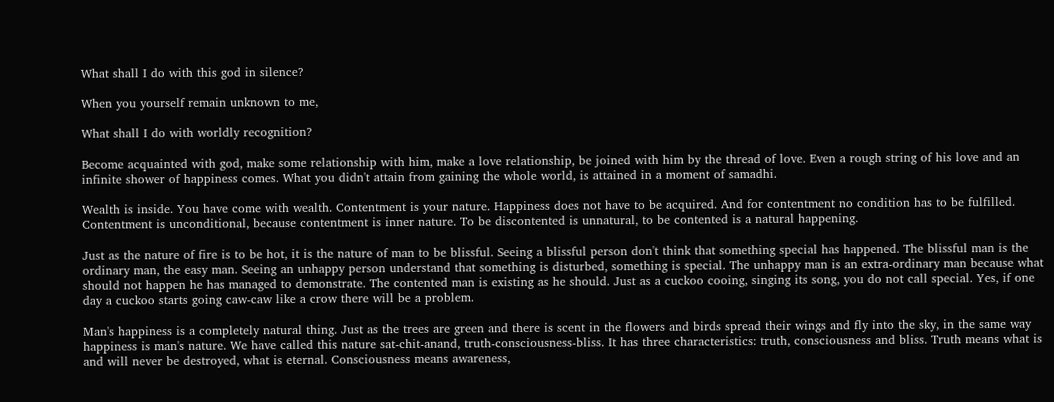What shall I do with this god in silence?

When you yourself remain unknown to me,

What shall I do with worldly recognition?

Become acquainted with god, make some relationship with him, make a love relationship, be joined with him by the thread of love. Even a rough string of his love and an infinite shower of happiness comes. What you didn't attain from gaining the whole world, is attained in a moment of samadhi.

Wealth is inside. You have come with wealth. Contentment is your nature. Happiness does not have to be acquired. And for contentment no condition has to be fulfilled. Contentment is unconditional, because contentment is inner nature. To be discontented is unnatural, to be contented is a natural happening.

Just as the nature of fire is to be hot, it is the nature of man to be blissful. Seeing a blissful person don't think that something special has happened. The blissful man is the ordinary man, the easy man. Seeing an unhappy person understand that something is disturbed, something is special. The unhappy man is an extra-ordinary man because what should not happen he has managed to demonstrate. The contented man is existing as he should. Just as a cuckoo cooing, singing its song, you do not call special. Yes, if one day a cuckoo starts going caw-caw like a crow there will be a problem.

Man's happiness is a completely natural thing. Just as the trees are green and there is scent in the flowers and birds spread their wings and fly into the sky, in the same way happiness is man's nature. We have called this nature sat-chit-anand, truth-consciousness-bliss. It has three characteristics: truth, consciousness and bliss. Truth means what is and will never be destroyed, what is eternal. Consciousness means awareness,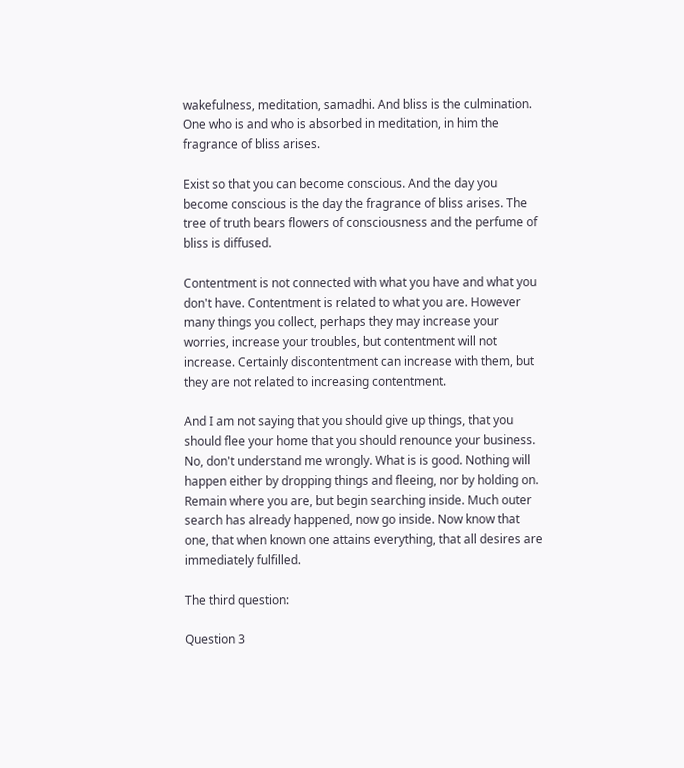wakefulness, meditation, samadhi. And bliss is the culmination. One who is and who is absorbed in meditation, in him the fragrance of bliss arises.

Exist so that you can become conscious. And the day you become conscious is the day the fragrance of bliss arises. The tree of truth bears flowers of consciousness and the perfume of bliss is diffused.

Contentment is not connected with what you have and what you don't have. Contentment is related to what you are. However many things you collect, perhaps they may increase your worries, increase your troubles, but contentment will not increase. Certainly discontentment can increase with them, but they are not related to increasing contentment.

And I am not saying that you should give up things, that you should flee your home that you should renounce your business. No, don't understand me wrongly. What is is good. Nothing will happen either by dropping things and fleeing, nor by holding on. Remain where you are, but begin searching inside. Much outer search has already happened, now go inside. Now know that one, that when known one attains everything, that all desires are immediately fulfilled.

The third question:

Question 3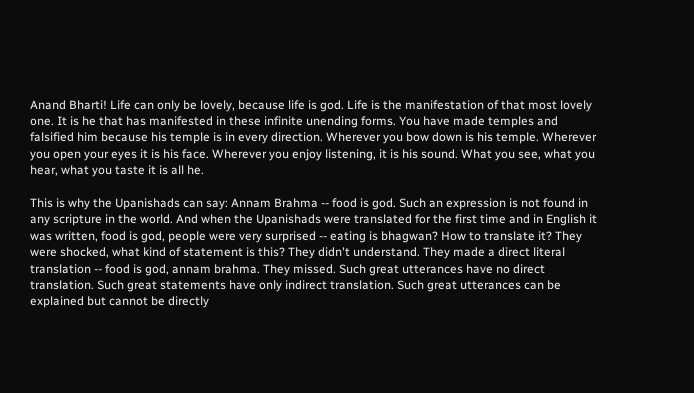Anand Bharti! Life can only be lovely, because life is god. Life is the manifestation of that most lovely one. It is he that has manifested in these infinite unending forms. You have made temples and falsified him because his temple is in every direction. Wherever you bow down is his temple. Wherever you open your eyes it is his face. Wherever you enjoy listening, it is his sound. What you see, what you hear, what you taste it is all he.

This is why the Upanishads can say: Annam Brahma -- food is god. Such an expression is not found in any scripture in the world. And when the Upanishads were translated for the first time and in English it was written, food is god, people were very surprised -- eating is bhagwan? How to translate it? They were shocked, what kind of statement is this? They didn't understand. They made a direct literal translation -- food is god, annam brahma. They missed. Such great utterances have no direct translation. Such great statements have only indirect translation. Such great utterances can be explained but cannot be directly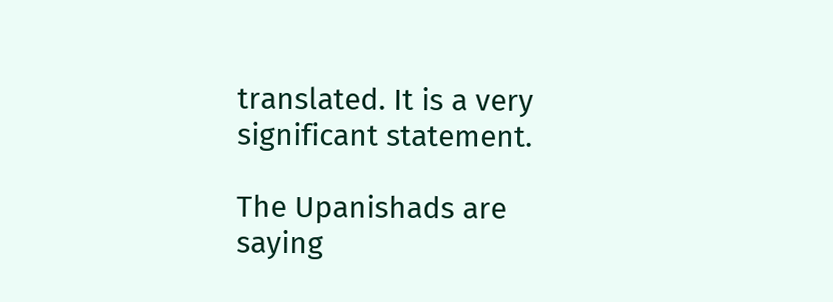translated. It is a very significant statement.

The Upanishads are saying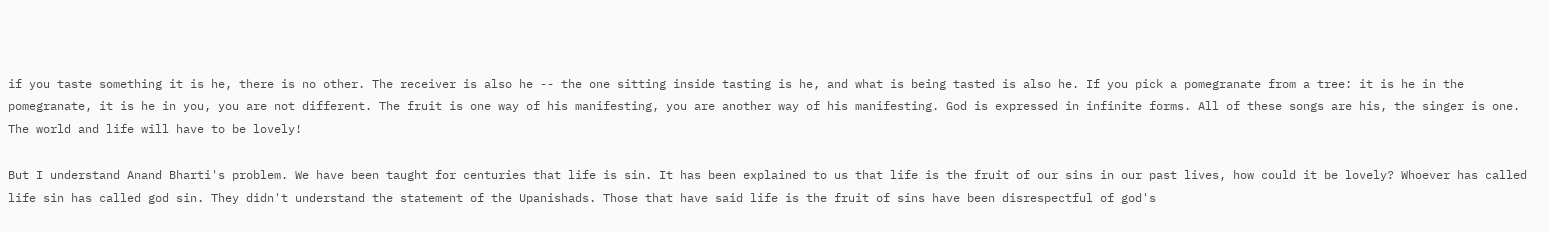if you taste something it is he, there is no other. The receiver is also he -- the one sitting inside tasting is he, and what is being tasted is also he. If you pick a pomegranate from a tree: it is he in the pomegranate, it is he in you, you are not different. The fruit is one way of his manifesting, you are another way of his manifesting. God is expressed in infinite forms. All of these songs are his, the singer is one. The world and life will have to be lovely!

But I understand Anand Bharti's problem. We have been taught for centuries that life is sin. It has been explained to us that life is the fruit of our sins in our past lives, how could it be lovely? Whoever has called life sin has called god sin. They didn't understand the statement of the Upanishads. Those that have said life is the fruit of sins have been disrespectful of god's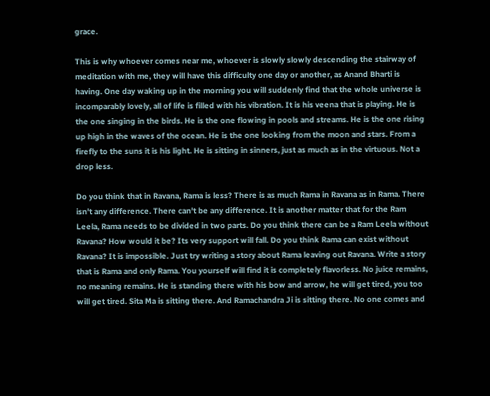grace.

This is why whoever comes near me, whoever is slowly slowly descending the stairway of meditation with me, they will have this difficulty one day or another, as Anand Bharti is having. One day waking up in the morning you will suddenly find that the whole universe is incomparably lovely, all of life is filled with his vibration. It is his veena that is playing. He is the one singing in the birds. He is the one flowing in pools and streams. He is the one rising up high in the waves of the ocean. He is the one looking from the moon and stars. From a firefly to the suns it is his light. He is sitting in sinners, just as much as in the virtuous. Not a drop less.

Do you think that in Ravana, Rama is less? There is as much Rama in Ravana as in Rama. There isn't any difference. There can't be any difference. It is another matter that for the Ram Leela, Rama needs to be divided in two parts. Do you think there can be a Ram Leela without Ravana? How would it be? Its very support will fall. Do you think Rama can exist without Ravana? It is impossible. Just try writing a story about Rama leaving out Ravana. Write a story that is Rama and only Rama. You yourself will find it is completely flavorless. No juice remains, no meaning remains. He is standing there with his bow and arrow, he will get tired, you too will get tired. Sita Ma is sitting there. And Ramachandra Ji is sitting there. No one comes and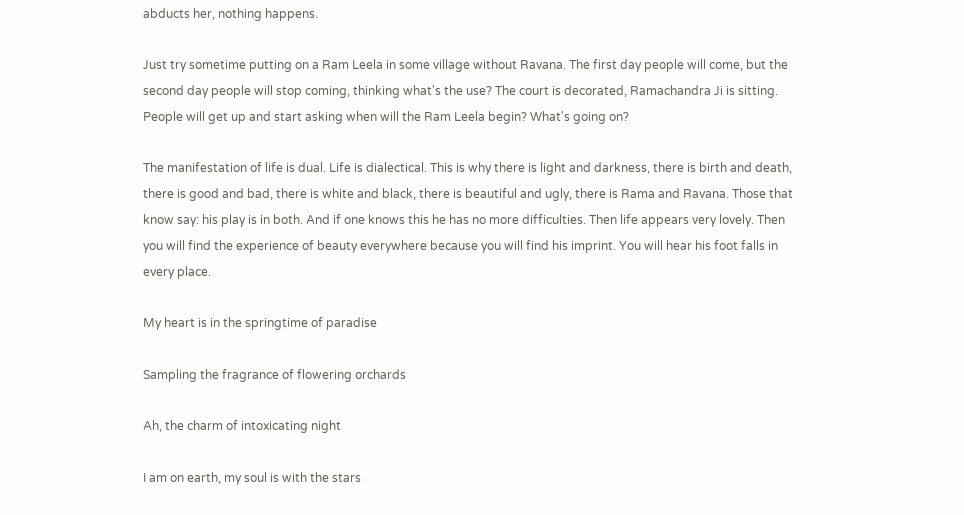abducts her, nothing happens.

Just try sometime putting on a Ram Leela in some village without Ravana. The first day people will come, but the second day people will stop coming, thinking what's the use? The court is decorated, Ramachandra Ji is sitting. People will get up and start asking when will the Ram Leela begin? What's going on?

The manifestation of life is dual. Life is dialectical. This is why there is light and darkness, there is birth and death, there is good and bad, there is white and black, there is beautiful and ugly, there is Rama and Ravana. Those that know say: his play is in both. And if one knows this he has no more difficulties. Then life appears very lovely. Then you will find the experience of beauty everywhere because you will find his imprint. You will hear his foot falls in every place.

My heart is in the springtime of paradise

Sampling the fragrance of flowering orchards

Ah, the charm of intoxicating night

I am on earth, my soul is with the stars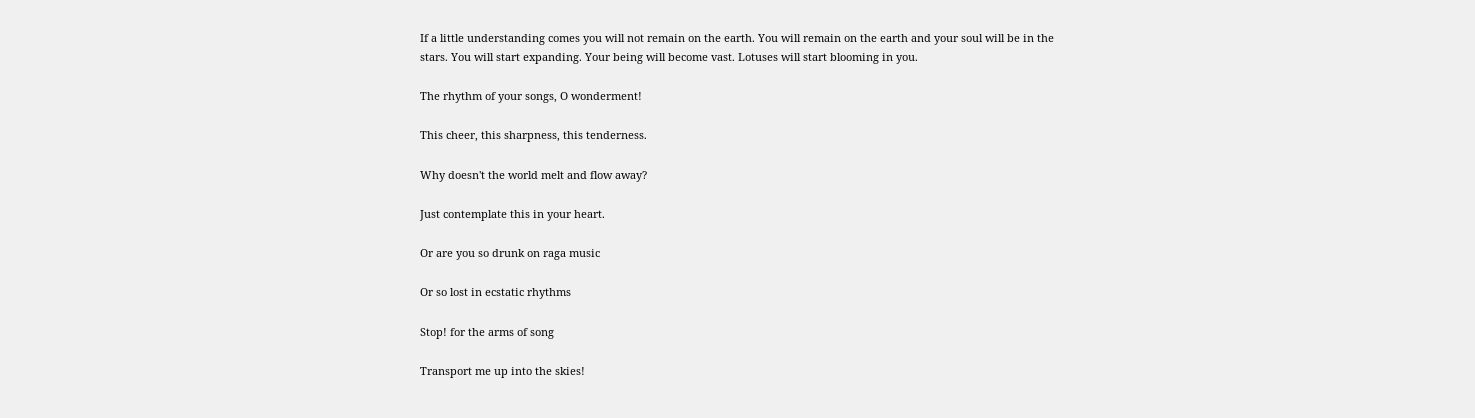If a little understanding comes you will not remain on the earth. You will remain on the earth and your soul will be in the stars. You will start expanding. Your being will become vast. Lotuses will start blooming in you.

The rhythm of your songs, O wonderment!

This cheer, this sharpness, this tenderness.

Why doesn't the world melt and flow away?

Just contemplate this in your heart.

Or are you so drunk on raga music

Or so lost in ecstatic rhythms

Stop! for the arms of song

Transport me up into the skies!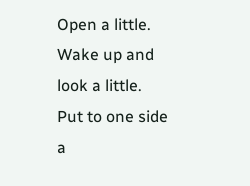Open a little. Wake up and look a little. Put to one side a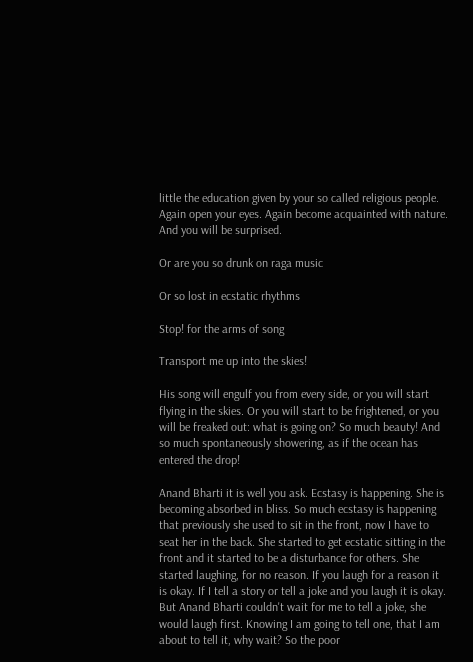little the education given by your so called religious people. Again open your eyes. Again become acquainted with nature. And you will be surprised.

Or are you so drunk on raga music

Or so lost in ecstatic rhythms

Stop! for the arms of song

Transport me up into the skies!

His song will engulf you from every side, or you will start flying in the skies. Or you will start to be frightened, or you will be freaked out: what is going on? So much beauty! And so much spontaneously showering, as if the ocean has entered the drop!

Anand Bharti it is well you ask. Ecstasy is happening. She is becoming absorbed in bliss. So much ecstasy is happening that previously she used to sit in the front, now I have to seat her in the back. She started to get ecstatic sitting in the front and it started to be a disturbance for others. She started laughing, for no reason. If you laugh for a reason it is okay. If I tell a story or tell a joke and you laugh it is okay. But Anand Bharti couldn't wait for me to tell a joke, she would laugh first. Knowing I am going to tell one, that I am about to tell it, why wait? So the poor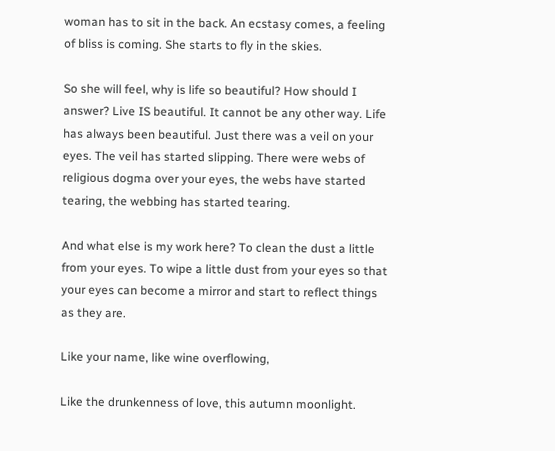woman has to sit in the back. An ecstasy comes, a feeling of bliss is coming. She starts to fly in the skies.

So she will feel, why is life so beautiful? How should I answer? Live IS beautiful. It cannot be any other way. Life has always been beautiful. Just there was a veil on your eyes. The veil has started slipping. There were webs of religious dogma over your eyes, the webs have started tearing, the webbing has started tearing.

And what else is my work here? To clean the dust a little from your eyes. To wipe a little dust from your eyes so that your eyes can become a mirror and start to reflect things as they are.

Like your name, like wine overflowing,

Like the drunkenness of love, this autumn moonlight.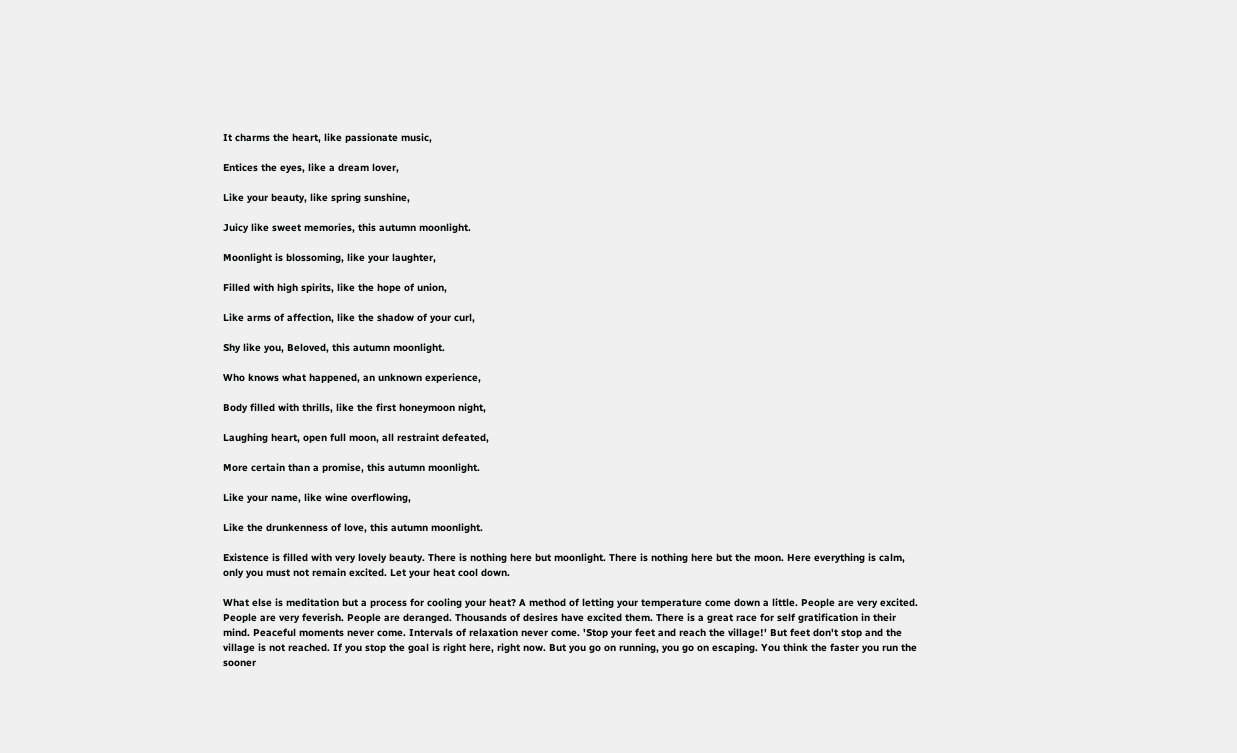It charms the heart, like passionate music,

Entices the eyes, like a dream lover,

Like your beauty, like spring sunshine,

Juicy like sweet memories, this autumn moonlight.

Moonlight is blossoming, like your laughter,

Filled with high spirits, like the hope of union,

Like arms of affection, like the shadow of your curl,

Shy like you, Beloved, this autumn moonlight.

Who knows what happened, an unknown experience,

Body filled with thrills, like the first honeymoon night,

Laughing heart, open full moon, all restraint defeated,

More certain than a promise, this autumn moonlight.

Like your name, like wine overflowing,

Like the drunkenness of love, this autumn moonlight.

Existence is filled with very lovely beauty. There is nothing here but moonlight. There is nothing here but the moon. Here everything is calm, only you must not remain excited. Let your heat cool down.

What else is meditation but a process for cooling your heat? A method of letting your temperature come down a little. People are very excited. People are very feverish. People are deranged. Thousands of desires have excited them. There is a great race for self gratification in their mind. Peaceful moments never come. Intervals of relaxation never come. 'Stop your feet and reach the village!' But feet don't stop and the village is not reached. If you stop the goal is right here, right now. But you go on running, you go on escaping. You think the faster you run the sooner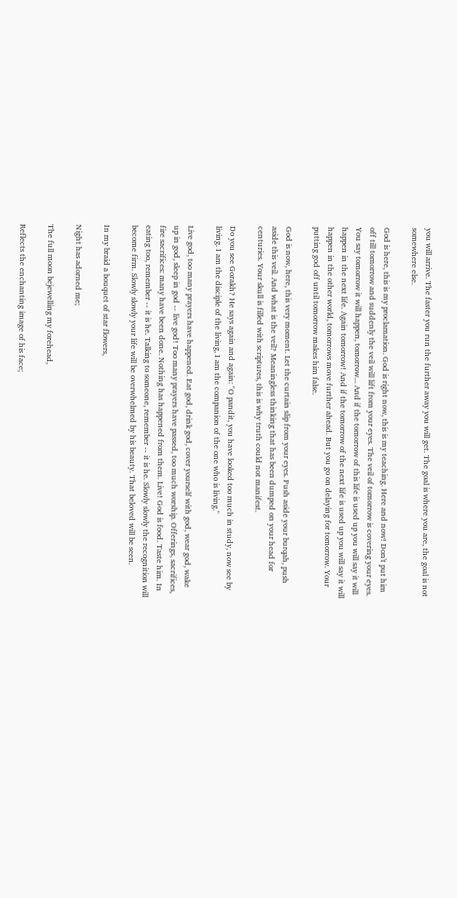you will arrive. The faster you run the further away you will get. The goal is where you are, the goal is not somewhere else.

God is here, this is my proclamation. God is right now, this is my teaching. Here and now! Don't put him off till tomorrow and suddenly the veil will lift from your eyes. The veil of tomorrow is covering your eyes. You say tomorrow it will happen, tomorrow... And if the tomorrow of this life is used up you will say it will happen in the next life. Again tomorrow! And if the tomorrow of the next life is used up you will say it will happen in the other world, tomorrows move further ahead. But you go on delaying for tomorrow. Your putting god off until tomorrow makes him false.

God is now, here, this very moment. Let the curtain slip from your eyes. Push aside your burqah, push aside this veil. And what is the veil? Meaningless thinking that has been dumped on your head for centuries. Your skull is filled with scriptures, this is why truth could not manifest.

Do you see Gorakh? He says again and again: "O pandit, you have looked too much in study, now see by living. I am the disciple of the living, I am the companion of the one who is living."

Live god, too many prayers have happened. Eat god, drink god, cover yourself with god, wear god, wake up in god, sleep in god -- live god! Too many prayers have passed, too much worship. Offerings, sacrifices, fire sacrifices: many have been done. Nothing has happened from them. Live! God is food. Taste him. In eating too, remember -- it is he. Talking to someone, remember -- it is he. Slowly slowly the recognition will become firm. Slowly slowly your life will be overwhelmed by his beauty. That beloved will be seen.

In my braid a bouquet of star flowers,

Night has adorned me;

The full moon bejewelling my forehead,

Reflects the enchanting image of his face;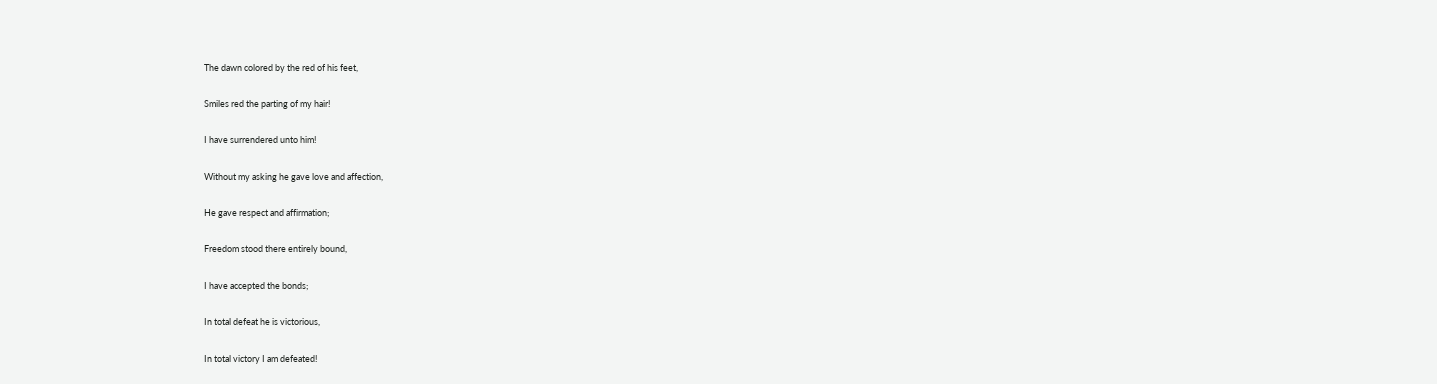The dawn colored by the red of his feet,

Smiles red the parting of my hair!

I have surrendered unto him!

Without my asking he gave love and affection,

He gave respect and affirmation;

Freedom stood there entirely bound,

I have accepted the bonds;

In total defeat he is victorious,

In total victory I am defeated!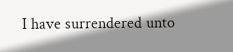I have surrendered unto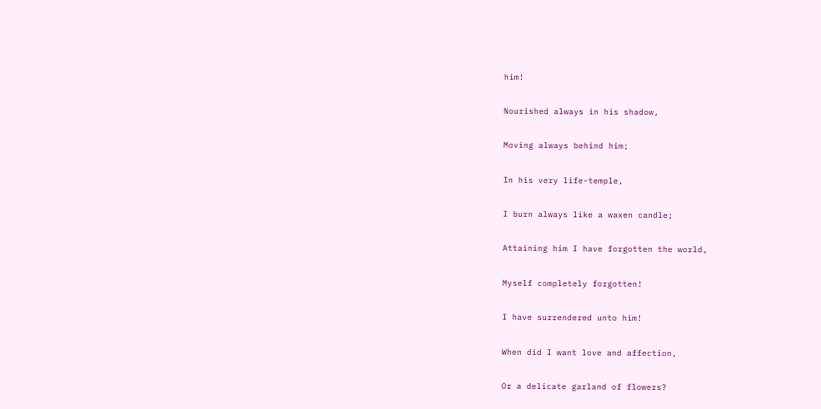him!

Nourished always in his shadow,

Moving always behind him;

In his very life-temple,

I burn always like a waxen candle;

Attaining him I have forgotten the world,

Myself completely forgotten!

I have surrendered unto him!

When did I want love and affection,

Or a delicate garland of flowers?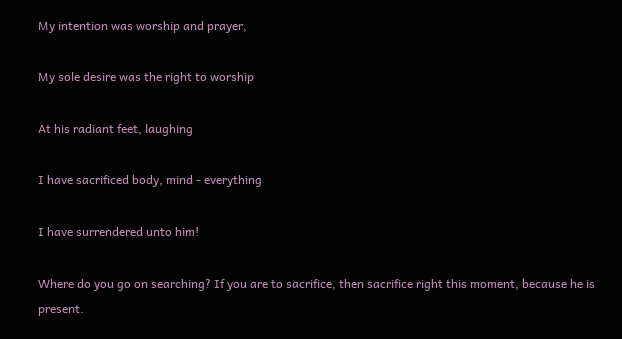My intention was worship and prayer,

My sole desire was the right to worship

At his radiant feet, laughing

I have sacrificed body, mind - everything

I have surrendered unto him!

Where do you go on searching? If you are to sacrifice, then sacrifice right this moment, because he is present.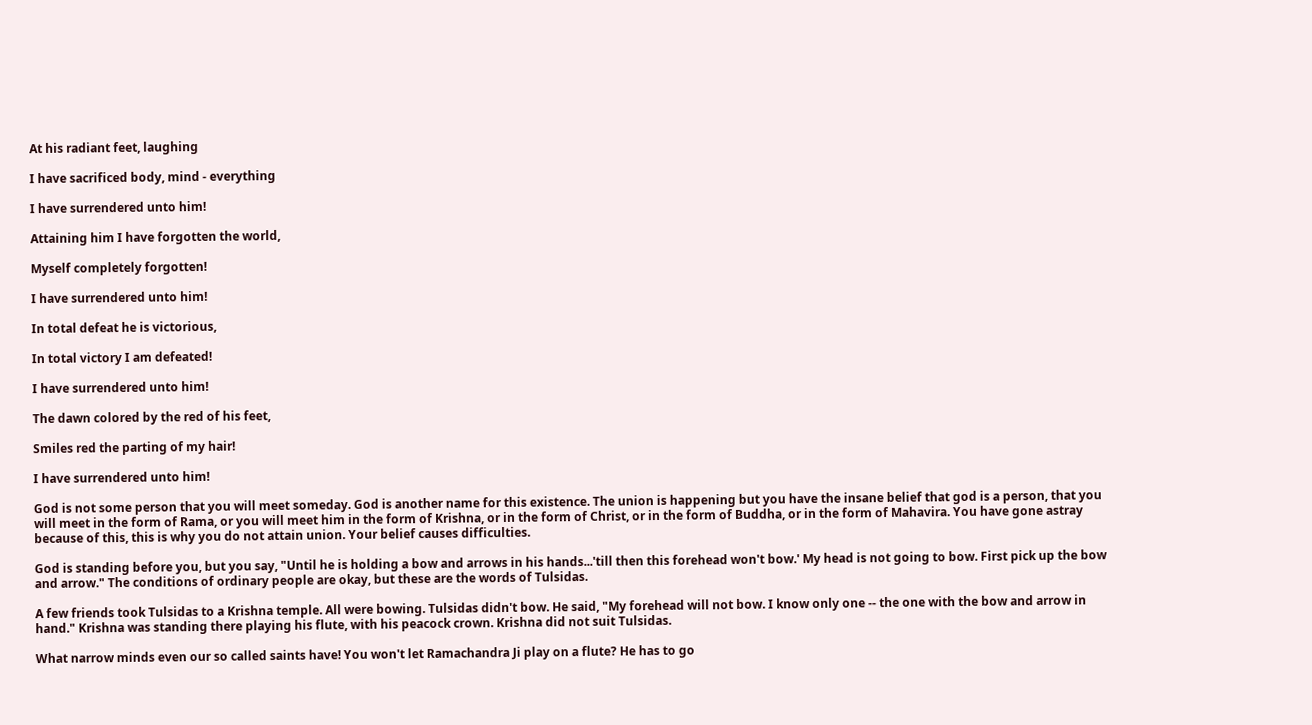At his radiant feet, laughing

I have sacrificed body, mind - everything

I have surrendered unto him!

Attaining him I have forgotten the world,

Myself completely forgotten!

I have surrendered unto him!

In total defeat he is victorious,

In total victory I am defeated!

I have surrendered unto him!

The dawn colored by the red of his feet,

Smiles red the parting of my hair!

I have surrendered unto him!

God is not some person that you will meet someday. God is another name for this existence. The union is happening but you have the insane belief that god is a person, that you will meet in the form of Rama, or you will meet him in the form of Krishna, or in the form of Christ, or in the form of Buddha, or in the form of Mahavira. You have gone astray because of this, this is why you do not attain union. Your belief causes difficulties.

God is standing before you, but you say, "Until he is holding a bow and arrows in his hands...'till then this forehead won't bow.' My head is not going to bow. First pick up the bow and arrow." The conditions of ordinary people are okay, but these are the words of Tulsidas.

A few friends took Tulsidas to a Krishna temple. All were bowing. Tulsidas didn't bow. He said, "My forehead will not bow. I know only one -- the one with the bow and arrow in hand." Krishna was standing there playing his flute, with his peacock crown. Krishna did not suit Tulsidas.

What narrow minds even our so called saints have! You won't let Ramachandra Ji play on a flute? He has to go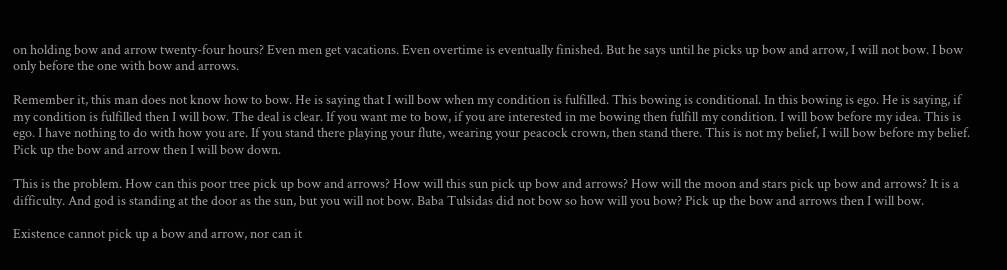on holding bow and arrow twenty-four hours? Even men get vacations. Even overtime is eventually finished. But he says until he picks up bow and arrow, I will not bow. I bow only before the one with bow and arrows.

Remember it, this man does not know how to bow. He is saying that I will bow when my condition is fulfilled. This bowing is conditional. In this bowing is ego. He is saying, if my condition is fulfilled then I will bow. The deal is clear. If you want me to bow, if you are interested in me bowing then fulfill my condition. I will bow before my idea. This is ego. I have nothing to do with how you are. If you stand there playing your flute, wearing your peacock crown, then stand there. This is not my belief, I will bow before my belief. Pick up the bow and arrow then I will bow down.

This is the problem. How can this poor tree pick up bow and arrows? How will this sun pick up bow and arrows? How will the moon and stars pick up bow and arrows? It is a difficulty. And god is standing at the door as the sun, but you will not bow. Baba Tulsidas did not bow so how will you bow? Pick up the bow and arrows then I will bow.

Existence cannot pick up a bow and arrow, nor can it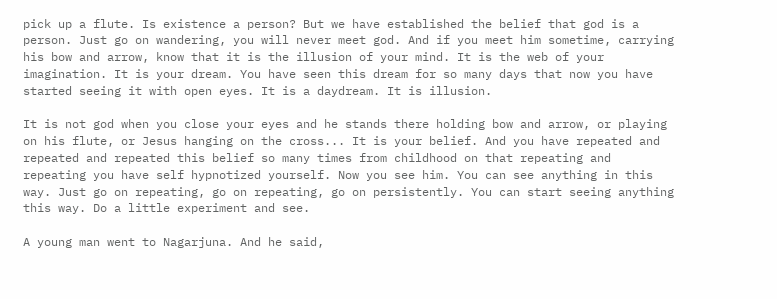pick up a flute. Is existence a person? But we have established the belief that god is a person. Just go on wandering, you will never meet god. And if you meet him sometime, carrying his bow and arrow, know that it is the illusion of your mind. It is the web of your imagination. It is your dream. You have seen this dream for so many days that now you have started seeing it with open eyes. It is a daydream. It is illusion.

It is not god when you close your eyes and he stands there holding bow and arrow, or playing on his flute, or Jesus hanging on the cross... It is your belief. And you have repeated and repeated and repeated this belief so many times from childhood on that repeating and repeating you have self hypnotized yourself. Now you see him. You can see anything in this way. Just go on repeating, go on repeating, go on persistently. You can start seeing anything this way. Do a little experiment and see.

A young man went to Nagarjuna. And he said,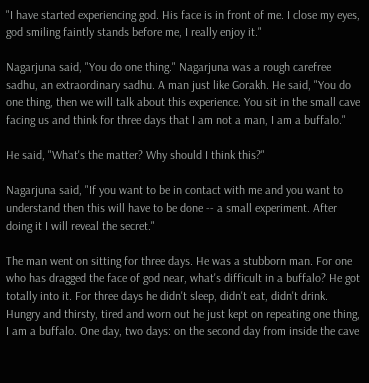"I have started experiencing god. His face is in front of me. I close my eyes, god smiling faintly stands before me, I really enjoy it."

Nagarjuna said, "You do one thing." Nagarjuna was a rough carefree sadhu, an extraordinary sadhu. A man just like Gorakh. He said, "You do one thing, then we will talk about this experience. You sit in the small cave facing us and think for three days that I am not a man, I am a buffalo."

He said, "What's the matter? Why should I think this?"

Nagarjuna said, "If you want to be in contact with me and you want to understand then this will have to be done -- a small experiment. After doing it I will reveal the secret."

The man went on sitting for three days. He was a stubborn man. For one who has dragged the face of god near, what's difficult in a buffalo? He got totally into it. For three days he didn't sleep, didn't eat, didn't drink. Hungry and thirsty, tired and worn out he just kept on repeating one thing, I am a buffalo. One day, two days: on the second day from inside the cave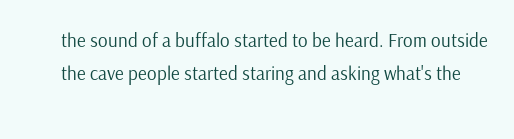the sound of a buffalo started to be heard. From outside the cave people started staring and asking what's the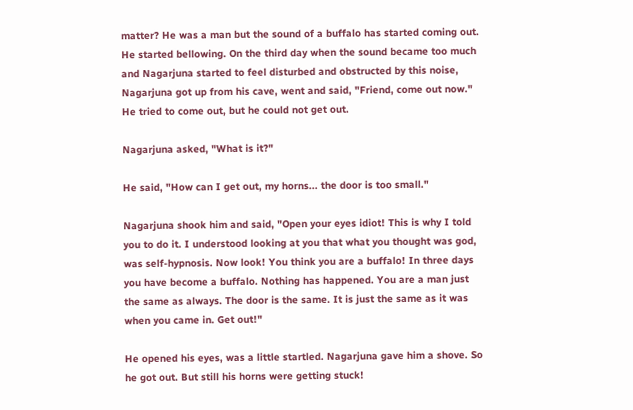matter? He was a man but the sound of a buffalo has started coming out. He started bellowing. On the third day when the sound became too much and Nagarjuna started to feel disturbed and obstructed by this noise, Nagarjuna got up from his cave, went and said, "Friend, come out now." He tried to come out, but he could not get out.

Nagarjuna asked, "What is it?"

He said, "How can I get out, my horns... the door is too small."

Nagarjuna shook him and said, "Open your eyes idiot! This is why I told you to do it. I understood looking at you that what you thought was god, was self-hypnosis. Now look! You think you are a buffalo! In three days you have become a buffalo. Nothing has happened. You are a man just the same as always. The door is the same. It is just the same as it was when you came in. Get out!"

He opened his eyes, was a little startled. Nagarjuna gave him a shove. So he got out. But still his horns were getting stuck!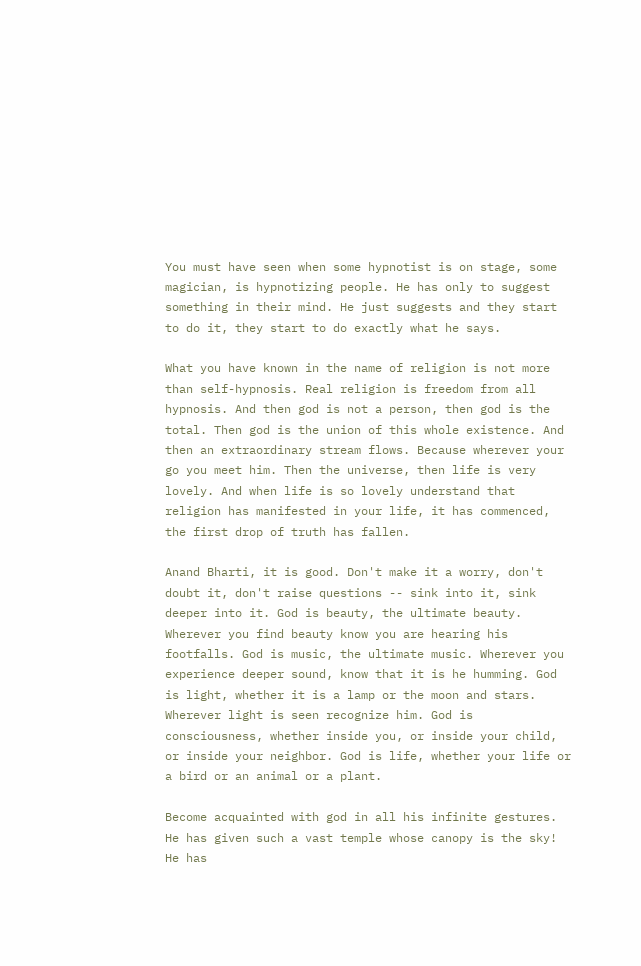You must have seen when some hypnotist is on stage, some magician, is hypnotizing people. He has only to suggest something in their mind. He just suggests and they start to do it, they start to do exactly what he says.

What you have known in the name of religion is not more than self-hypnosis. Real religion is freedom from all hypnosis. And then god is not a person, then god is the total. Then god is the union of this whole existence. And then an extraordinary stream flows. Because wherever your go you meet him. Then the universe, then life is very lovely. And when life is so lovely understand that religion has manifested in your life, it has commenced, the first drop of truth has fallen.

Anand Bharti, it is good. Don't make it a worry, don't doubt it, don't raise questions -- sink into it, sink deeper into it. God is beauty, the ultimate beauty. Wherever you find beauty know you are hearing his footfalls. God is music, the ultimate music. Wherever you experience deeper sound, know that it is he humming. God is light, whether it is a lamp or the moon and stars. Wherever light is seen recognize him. God is consciousness, whether inside you, or inside your child, or inside your neighbor. God is life, whether your life or a bird or an animal or a plant.

Become acquainted with god in all his infinite gestures. He has given such a vast temple whose canopy is the sky! He has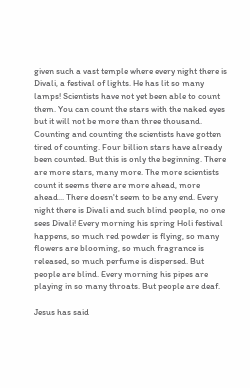given such a vast temple where every night there is Divali, a festival of lights. He has lit so many lamps! Scientists have not yet been able to count them. You can count the stars with the naked eyes but it will not be more than three thousand. Counting and counting the scientists have gotten tired of counting. Four billion stars have already been counted. But this is only the beginning. There are more stars, many more. The more scientists count it seems there are more ahead, more ahead... There doesn't seem to be any end. Every night there is Divali and such blind people, no one sees Divali! Every morning his spring Holi festival happens, so much red powder is flying, so many flowers are blooming, so much fragrance is released, so much perfume is dispersed. But people are blind. Every morning his pipes are playing in so many throats. But people are deaf.

Jesus has said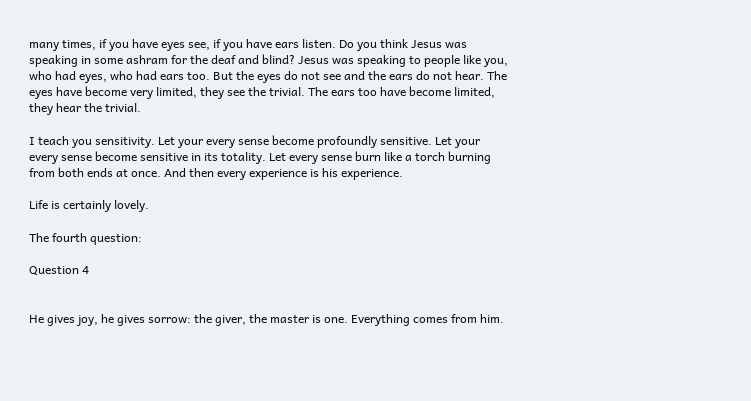many times, if you have eyes see, if you have ears listen. Do you think Jesus was speaking in some ashram for the deaf and blind? Jesus was speaking to people like you, who had eyes, who had ears too. But the eyes do not see and the ears do not hear. The eyes have become very limited, they see the trivial. The ears too have become limited, they hear the trivial.

I teach you sensitivity. Let your every sense become profoundly sensitive. Let your every sense become sensitive in its totality. Let every sense burn like a torch burning from both ends at once. And then every experience is his experience.

Life is certainly lovely.

The fourth question:

Question 4


He gives joy, he gives sorrow: the giver, the master is one. Everything comes from him.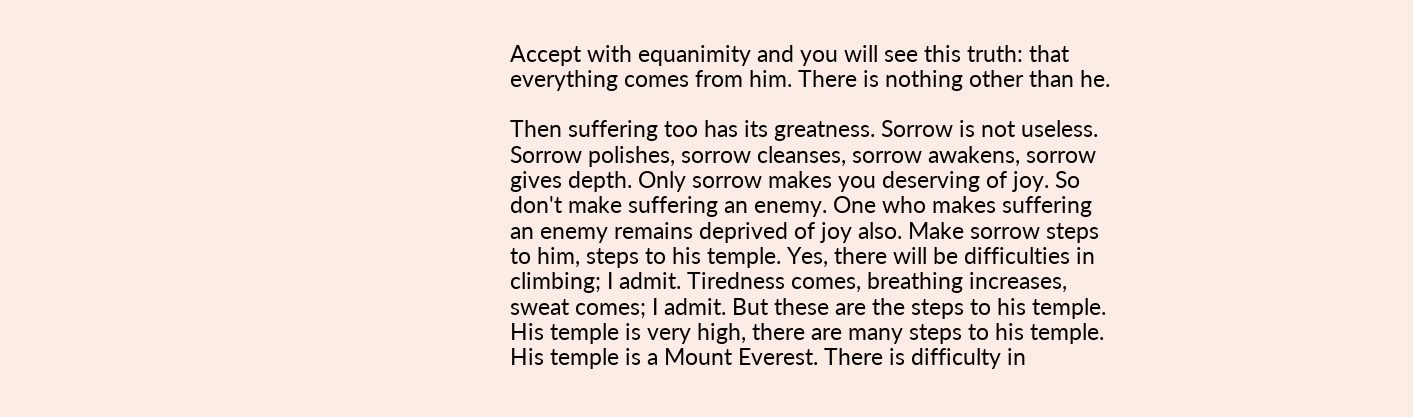Accept with equanimity and you will see this truth: that everything comes from him. There is nothing other than he.

Then suffering too has its greatness. Sorrow is not useless. Sorrow polishes, sorrow cleanses, sorrow awakens, sorrow gives depth. Only sorrow makes you deserving of joy. So don't make suffering an enemy. One who makes suffering an enemy remains deprived of joy also. Make sorrow steps to him, steps to his temple. Yes, there will be difficulties in climbing; I admit. Tiredness comes, breathing increases, sweat comes; I admit. But these are the steps to his temple. His temple is very high, there are many steps to his temple. His temple is a Mount Everest. There is difficulty in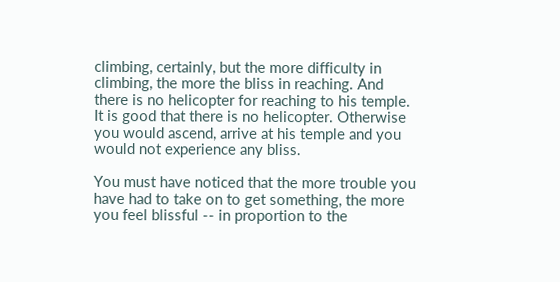climbing, certainly, but the more difficulty in climbing, the more the bliss in reaching. And there is no helicopter for reaching to his temple. It is good that there is no helicopter. Otherwise you would ascend, arrive at his temple and you would not experience any bliss.

You must have noticed that the more trouble you have had to take on to get something, the more you feel blissful -- in proportion to the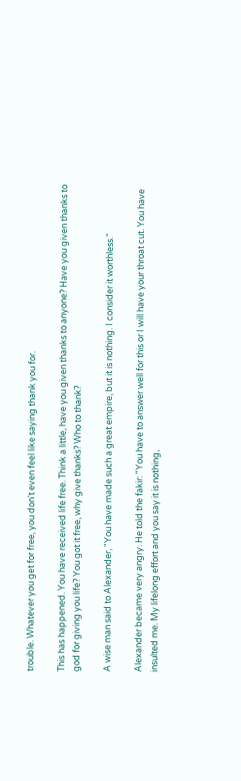trouble. Whatever you get for free, you don't even feel like saying thank you for.

This has happened. You have received life free. Think a little, have you given thanks to anyone? Have you given thanks to god for giving you life? You got it free, why give thanks? Who to thank?

A wise man said to Alexander, "You have made such a great empire, but it is nothing. I consider it worthless."

Alexander became very angry. He told the fakir: "You have to answer well for this or I will have your throat cut. You have insulted me. My lifelong effort and you say it is nothing,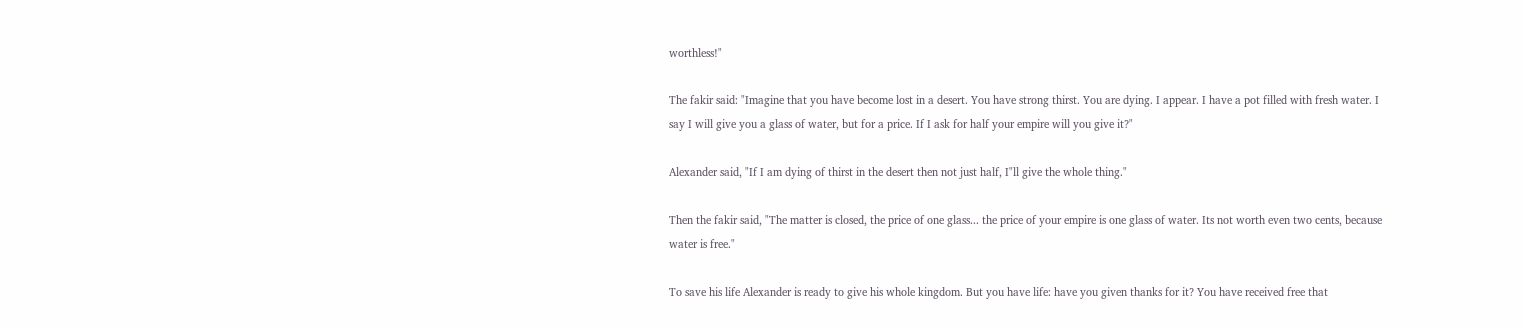worthless!"

The fakir said: "Imagine that you have become lost in a desert. You have strong thirst. You are dying. I appear. I have a pot filled with fresh water. I say I will give you a glass of water, but for a price. If I ask for half your empire will you give it?"

Alexander said, "If I am dying of thirst in the desert then not just half, I"ll give the whole thing."

Then the fakir said, "The matter is closed, the price of one glass... the price of your empire is one glass of water. Its not worth even two cents, because water is free."

To save his life Alexander is ready to give his whole kingdom. But you have life: have you given thanks for it? You have received free that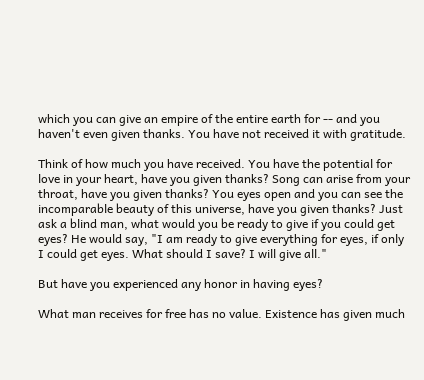which you can give an empire of the entire earth for -- and you haven't even given thanks. You have not received it with gratitude.

Think of how much you have received. You have the potential for love in your heart, have you given thanks? Song can arise from your throat, have you given thanks? You eyes open and you can see the incomparable beauty of this universe, have you given thanks? Just ask a blind man, what would you be ready to give if you could get eyes? He would say, "I am ready to give everything for eyes, if only I could get eyes. What should I save? I will give all."

But have you experienced any honor in having eyes?

What man receives for free has no value. Existence has given much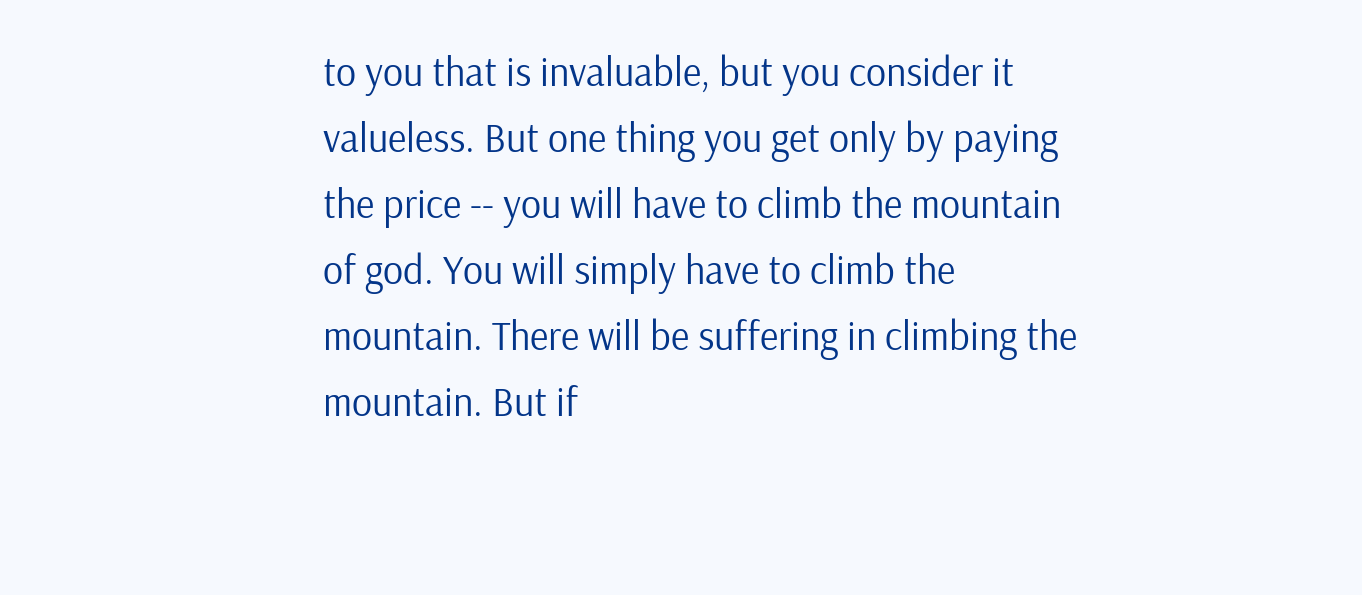to you that is invaluable, but you consider it valueless. But one thing you get only by paying the price -- you will have to climb the mountain of god. You will simply have to climb the mountain. There will be suffering in climbing the mountain. But if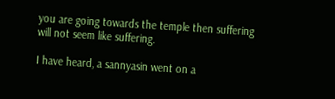you are going towards the temple then suffering will not seem like suffering.

I have heard, a sannyasin went on a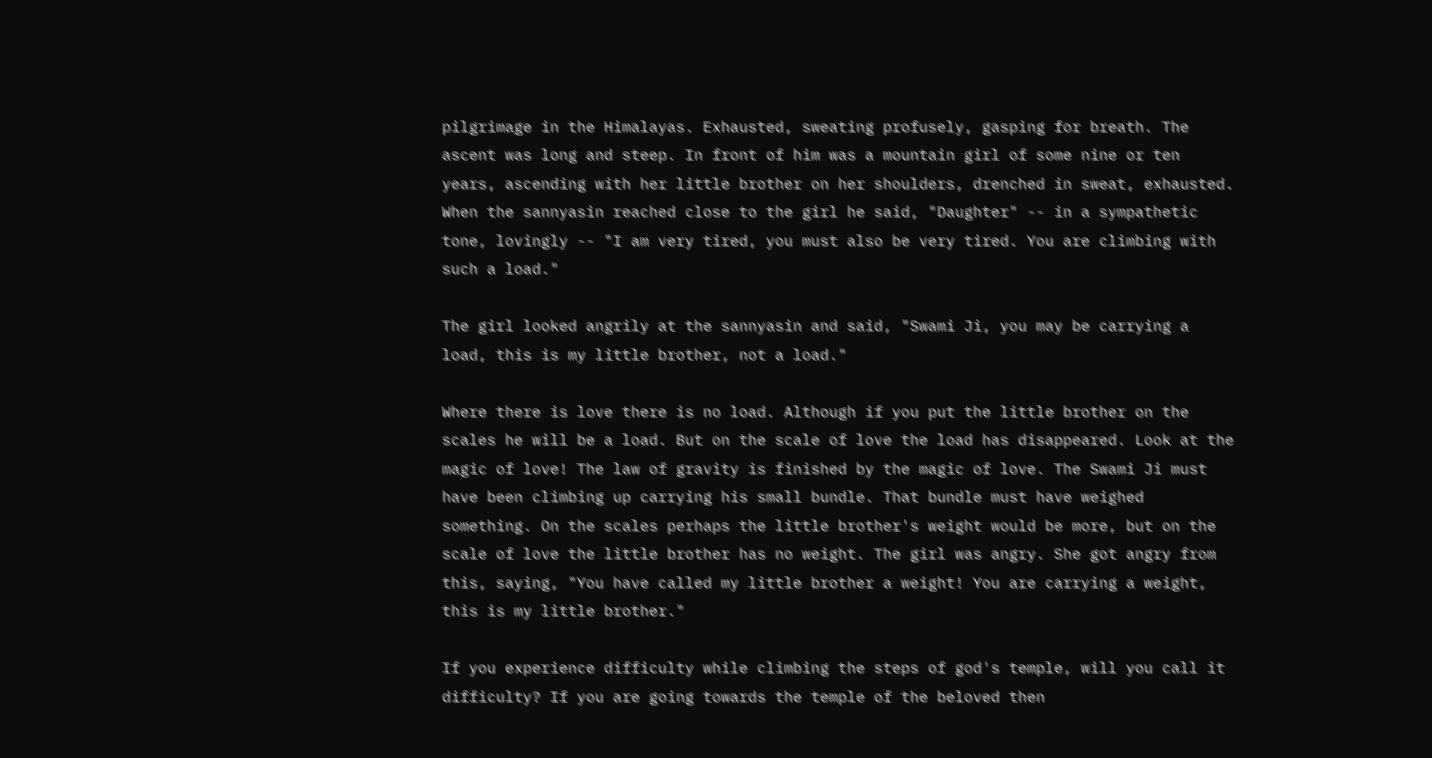pilgrimage in the Himalayas. Exhausted, sweating profusely, gasping for breath. The ascent was long and steep. In front of him was a mountain girl of some nine or ten years, ascending with her little brother on her shoulders, drenched in sweat, exhausted. When the sannyasin reached close to the girl he said, "Daughter" -- in a sympathetic tone, lovingly -- "I am very tired, you must also be very tired. You are climbing with such a load."

The girl looked angrily at the sannyasin and said, "Swami Ji, you may be carrying a load, this is my little brother, not a load."

Where there is love there is no load. Although if you put the little brother on the scales he will be a load. But on the scale of love the load has disappeared. Look at the magic of love! The law of gravity is finished by the magic of love. The Swami Ji must have been climbing up carrying his small bundle. That bundle must have weighed something. On the scales perhaps the little brother's weight would be more, but on the scale of love the little brother has no weight. The girl was angry. She got angry from this, saying, "You have called my little brother a weight! You are carrying a weight, this is my little brother."

If you experience difficulty while climbing the steps of god's temple, will you call it difficulty? If you are going towards the temple of the beloved then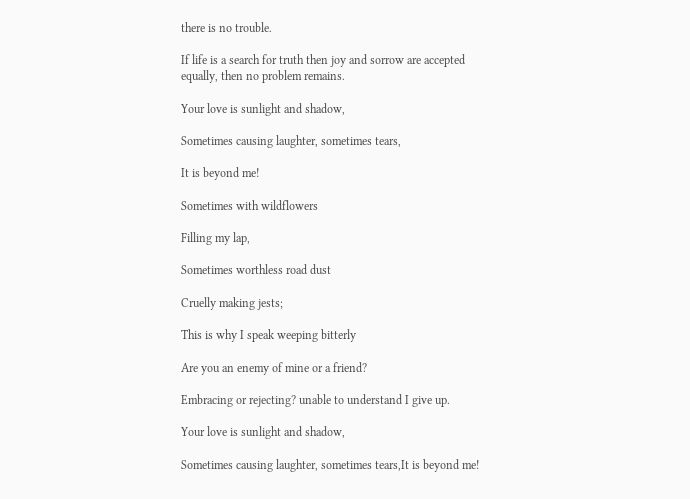there is no trouble.

If life is a search for truth then joy and sorrow are accepted equally, then no problem remains.

Your love is sunlight and shadow,

Sometimes causing laughter, sometimes tears,

It is beyond me!

Sometimes with wildflowers

Filling my lap,

Sometimes worthless road dust

Cruelly making jests;

This is why I speak weeping bitterly

Are you an enemy of mine or a friend?

Embracing or rejecting? unable to understand I give up.

Your love is sunlight and shadow,

Sometimes causing laughter, sometimes tears,It is beyond me!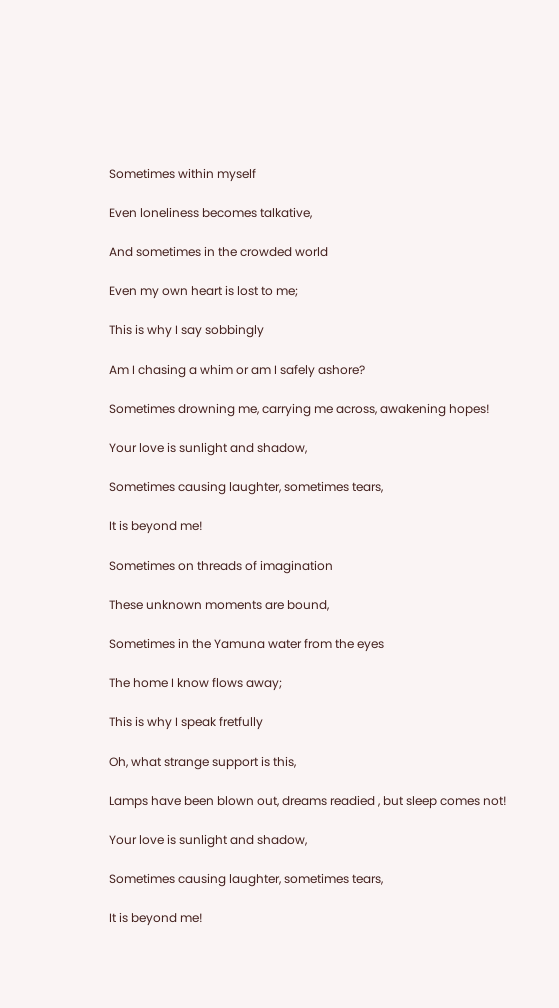Sometimes within myself

Even loneliness becomes talkative,

And sometimes in the crowded world

Even my own heart is lost to me;

This is why I say sobbingly

Am I chasing a whim or am I safely ashore?

Sometimes drowning me, carrying me across, awakening hopes!

Your love is sunlight and shadow,

Sometimes causing laughter, sometimes tears,

It is beyond me!

Sometimes on threads of imagination

These unknown moments are bound,

Sometimes in the Yamuna water from the eyes

The home I know flows away;

This is why I speak fretfully

Oh, what strange support is this,

Lamps have been blown out, dreams readied , but sleep comes not!

Your love is sunlight and shadow,

Sometimes causing laughter, sometimes tears,

It is beyond me!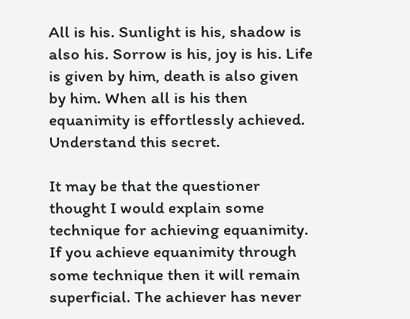All is his. Sunlight is his, shadow is also his. Sorrow is his, joy is his. Life is given by him, death is also given by him. When all is his then equanimity is effortlessly achieved. Understand this secret.

It may be that the questioner thought I would explain some technique for achieving equanimity. If you achieve equanimity through some technique then it will remain superficial. The achiever has never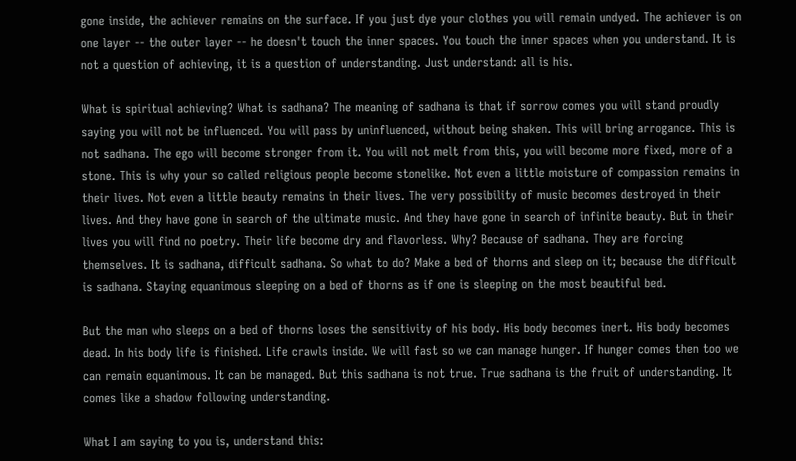gone inside, the achiever remains on the surface. If you just dye your clothes you will remain undyed. The achiever is on one layer -- the outer layer -- he doesn't touch the inner spaces. You touch the inner spaces when you understand. It is not a question of achieving, it is a question of understanding. Just understand: all is his.

What is spiritual achieving? What is sadhana? The meaning of sadhana is that if sorrow comes you will stand proudly saying you will not be influenced. You will pass by uninfluenced, without being shaken. This will bring arrogance. This is not sadhana. The ego will become stronger from it. You will not melt from this, you will become more fixed, more of a stone. This is why your so called religious people become stonelike. Not even a little moisture of compassion remains in their lives. Not even a little beauty remains in their lives. The very possibility of music becomes destroyed in their lives. And they have gone in search of the ultimate music. And they have gone in search of infinite beauty. But in their lives you will find no poetry. Their life become dry and flavorless. Why? Because of sadhana. They are forcing themselves. It is sadhana, difficult sadhana. So what to do? Make a bed of thorns and sleep on it; because the difficult is sadhana. Staying equanimous sleeping on a bed of thorns as if one is sleeping on the most beautiful bed.

But the man who sleeps on a bed of thorns loses the sensitivity of his body. His body becomes inert. His body becomes dead. In his body life is finished. Life crawls inside. We will fast so we can manage hunger. If hunger comes then too we can remain equanimous. It can be managed. But this sadhana is not true. True sadhana is the fruit of understanding. It comes like a shadow following understanding.

What I am saying to you is, understand this: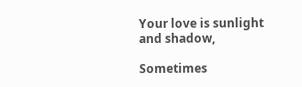Your love is sunlight and shadow,

Sometimes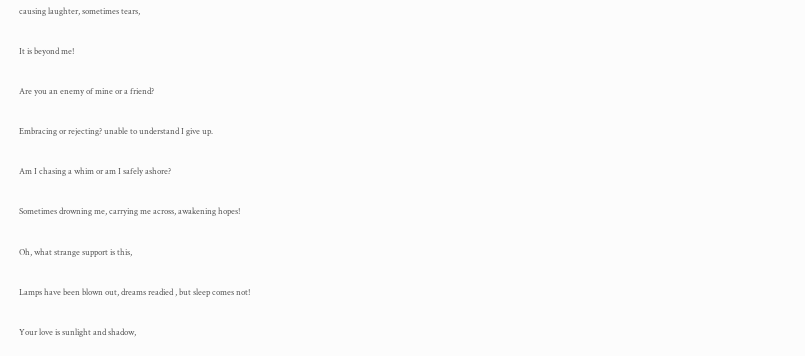causing laughter, sometimes tears,

It is beyond me!

Are you an enemy of mine or a friend?

Embracing or rejecting? unable to understand I give up.

Am I chasing a whim or am I safely ashore?

Sometimes drowning me, carrying me across, awakening hopes!

Oh, what strange support is this,

Lamps have been blown out, dreams readied , but sleep comes not!

Your love is sunlight and shadow,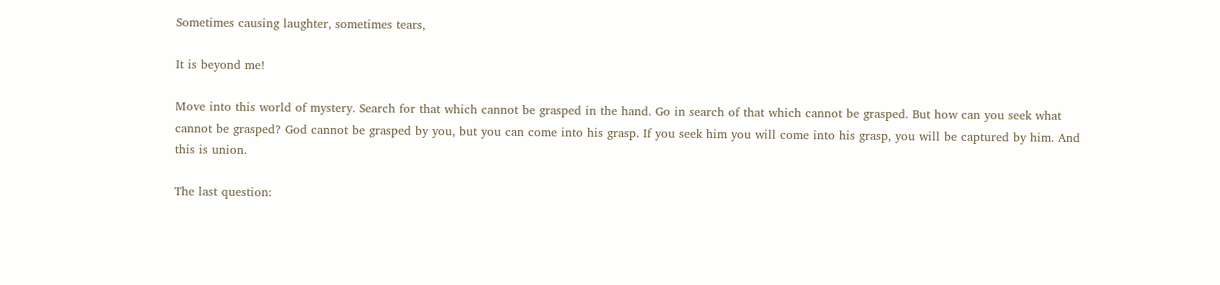Sometimes causing laughter, sometimes tears,

It is beyond me!

Move into this world of mystery. Search for that which cannot be grasped in the hand. Go in search of that which cannot be grasped. But how can you seek what cannot be grasped? God cannot be grasped by you, but you can come into his grasp. If you seek him you will come into his grasp, you will be captured by him. And this is union.

The last question: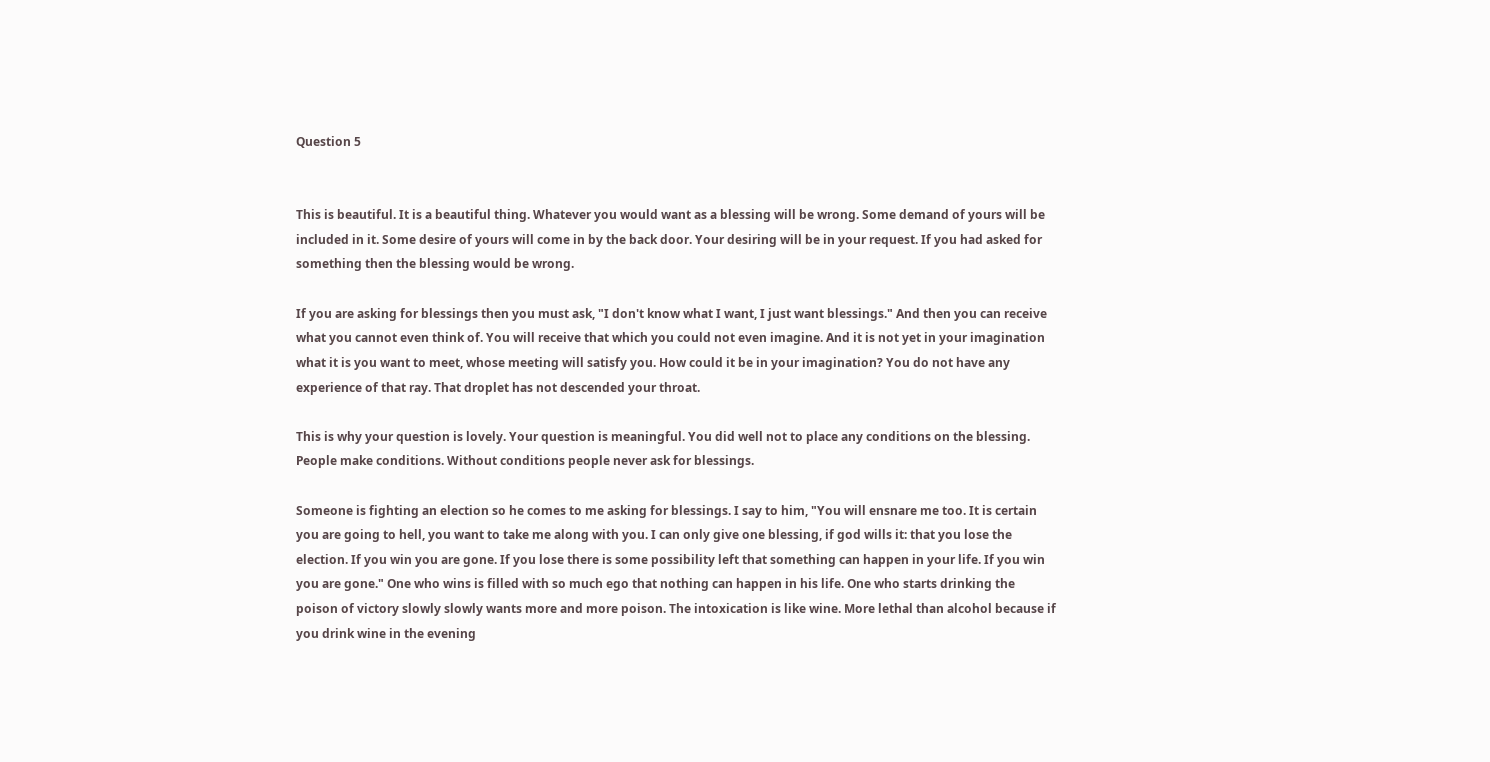Question 5


This is beautiful. It is a beautiful thing. Whatever you would want as a blessing will be wrong. Some demand of yours will be included in it. Some desire of yours will come in by the back door. Your desiring will be in your request. If you had asked for something then the blessing would be wrong.

If you are asking for blessings then you must ask, "I don't know what I want, I just want blessings." And then you can receive what you cannot even think of. You will receive that which you could not even imagine. And it is not yet in your imagination what it is you want to meet, whose meeting will satisfy you. How could it be in your imagination? You do not have any experience of that ray. That droplet has not descended your throat.

This is why your question is lovely. Your question is meaningful. You did well not to place any conditions on the blessing. People make conditions. Without conditions people never ask for blessings.

Someone is fighting an election so he comes to me asking for blessings. I say to him, "You will ensnare me too. It is certain you are going to hell, you want to take me along with you. I can only give one blessing, if god wills it: that you lose the election. If you win you are gone. If you lose there is some possibility left that something can happen in your life. If you win you are gone." One who wins is filled with so much ego that nothing can happen in his life. One who starts drinking the poison of victory slowly slowly wants more and more poison. The intoxication is like wine. More lethal than alcohol because if you drink wine in the evening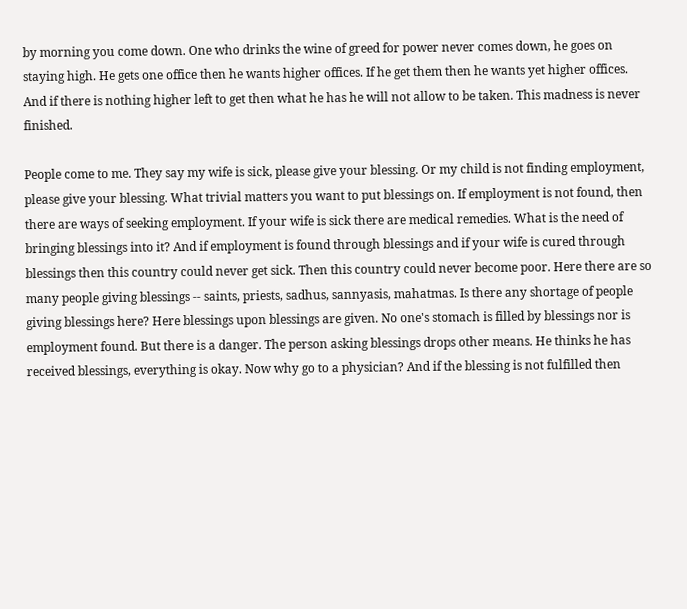by morning you come down. One who drinks the wine of greed for power never comes down, he goes on staying high. He gets one office then he wants higher offices. If he get them then he wants yet higher offices. And if there is nothing higher left to get then what he has he will not allow to be taken. This madness is never finished.

People come to me. They say my wife is sick, please give your blessing. Or my child is not finding employment, please give your blessing. What trivial matters you want to put blessings on. If employment is not found, then there are ways of seeking employment. If your wife is sick there are medical remedies. What is the need of bringing blessings into it? And if employment is found through blessings and if your wife is cured through blessings then this country could never get sick. Then this country could never become poor. Here there are so many people giving blessings -- saints, priests, sadhus, sannyasis, mahatmas. Is there any shortage of people giving blessings here? Here blessings upon blessings are given. No one's stomach is filled by blessings nor is employment found. But there is a danger. The person asking blessings drops other means. He thinks he has received blessings, everything is okay. Now why go to a physician? And if the blessing is not fulfilled then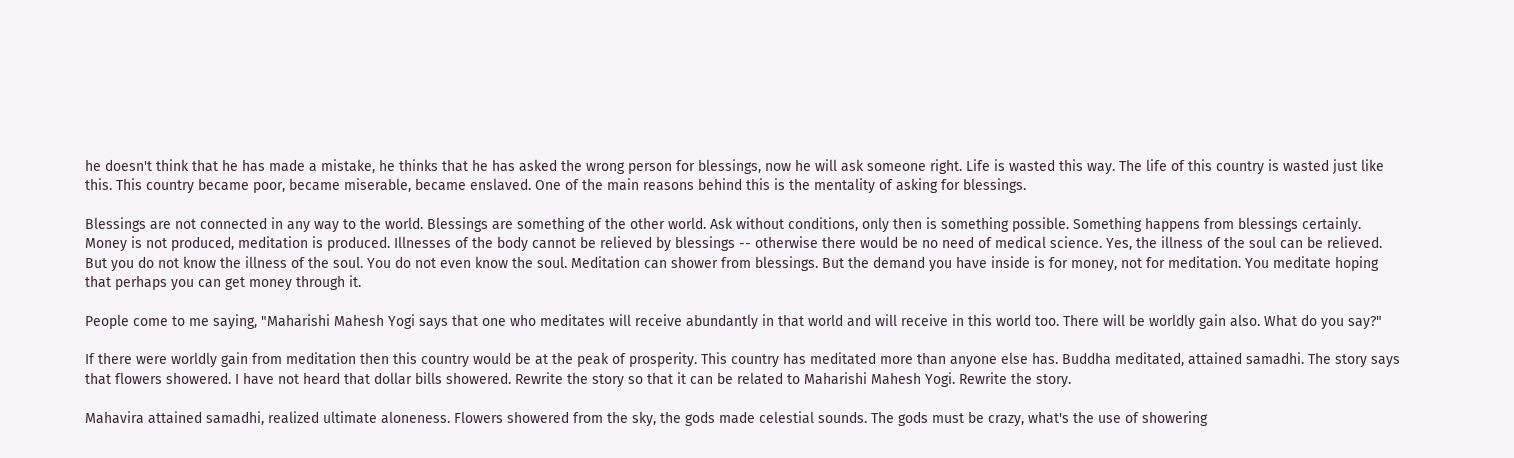he doesn't think that he has made a mistake, he thinks that he has asked the wrong person for blessings, now he will ask someone right. Life is wasted this way. The life of this country is wasted just like this. This country became poor, became miserable, became enslaved. One of the main reasons behind this is the mentality of asking for blessings.

Blessings are not connected in any way to the world. Blessings are something of the other world. Ask without conditions, only then is something possible. Something happens from blessings certainly. Money is not produced, meditation is produced. Illnesses of the body cannot be relieved by blessings -- otherwise there would be no need of medical science. Yes, the illness of the soul can be relieved. But you do not know the illness of the soul. You do not even know the soul. Meditation can shower from blessings. But the demand you have inside is for money, not for meditation. You meditate hoping that perhaps you can get money through it.

People come to me saying, "Maharishi Mahesh Yogi says that one who meditates will receive abundantly in that world and will receive in this world too. There will be worldly gain also. What do you say?"

If there were worldly gain from meditation then this country would be at the peak of prosperity. This country has meditated more than anyone else has. Buddha meditated, attained samadhi. The story says that flowers showered. I have not heard that dollar bills showered. Rewrite the story so that it can be related to Maharishi Mahesh Yogi. Rewrite the story.

Mahavira attained samadhi, realized ultimate aloneness. Flowers showered from the sky, the gods made celestial sounds. The gods must be crazy, what's the use of showering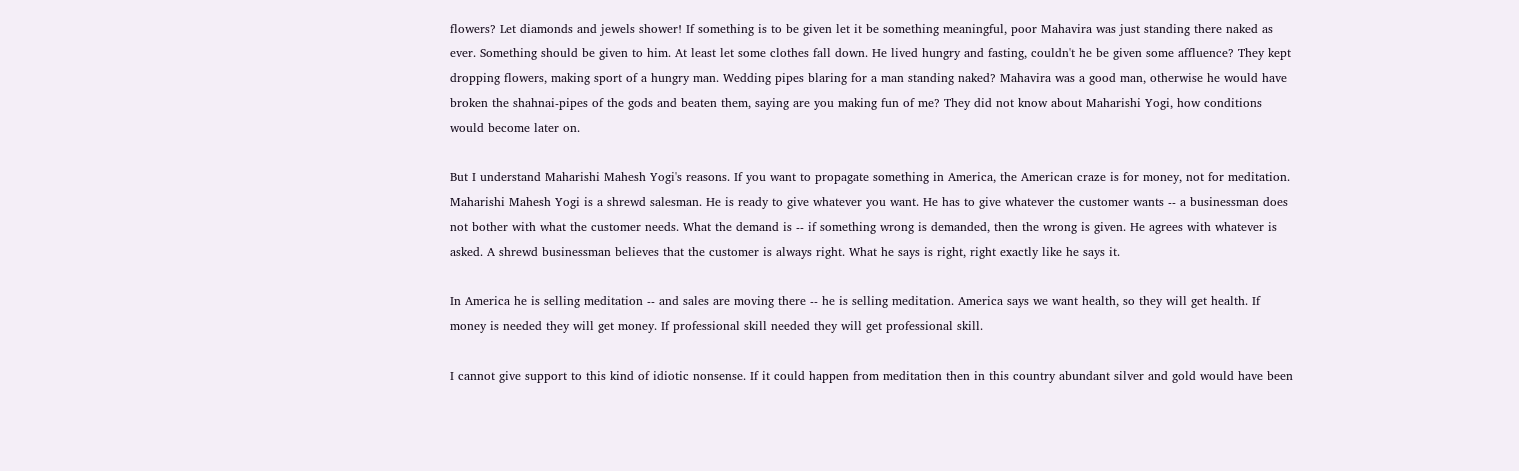flowers? Let diamonds and jewels shower! If something is to be given let it be something meaningful, poor Mahavira was just standing there naked as ever. Something should be given to him. At least let some clothes fall down. He lived hungry and fasting, couldn't he be given some affluence? They kept dropping flowers, making sport of a hungry man. Wedding pipes blaring for a man standing naked? Mahavira was a good man, otherwise he would have broken the shahnai-pipes of the gods and beaten them, saying are you making fun of me? They did not know about Maharishi Yogi, how conditions would become later on.

But I understand Maharishi Mahesh Yogi's reasons. If you want to propagate something in America, the American craze is for money, not for meditation. Maharishi Mahesh Yogi is a shrewd salesman. He is ready to give whatever you want. He has to give whatever the customer wants -- a businessman does not bother with what the customer needs. What the demand is -- if something wrong is demanded, then the wrong is given. He agrees with whatever is asked. A shrewd businessman believes that the customer is always right. What he says is right, right exactly like he says it.

In America he is selling meditation -- and sales are moving there -- he is selling meditation. America says we want health, so they will get health. If money is needed they will get money. If professional skill needed they will get professional skill.

I cannot give support to this kind of idiotic nonsense. If it could happen from meditation then in this country abundant silver and gold would have been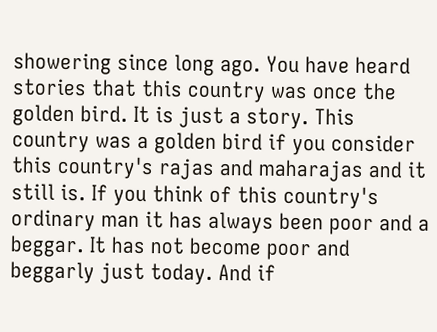showering since long ago. You have heard stories that this country was once the golden bird. It is just a story. This country was a golden bird if you consider this country's rajas and maharajas and it still is. If you think of this country's ordinary man it has always been poor and a beggar. It has not become poor and beggarly just today. And if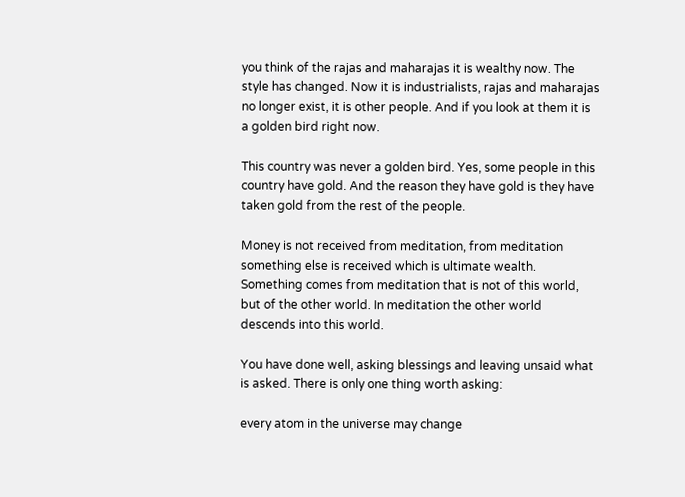you think of the rajas and maharajas it is wealthy now. The style has changed. Now it is industrialists, rajas and maharajas no longer exist, it is other people. And if you look at them it is a golden bird right now.

This country was never a golden bird. Yes, some people in this country have gold. And the reason they have gold is they have taken gold from the rest of the people.

Money is not received from meditation, from meditation something else is received which is ultimate wealth. Something comes from meditation that is not of this world, but of the other world. In meditation the other world descends into this world.

You have done well, asking blessings and leaving unsaid what is asked. There is only one thing worth asking:

every atom in the universe may change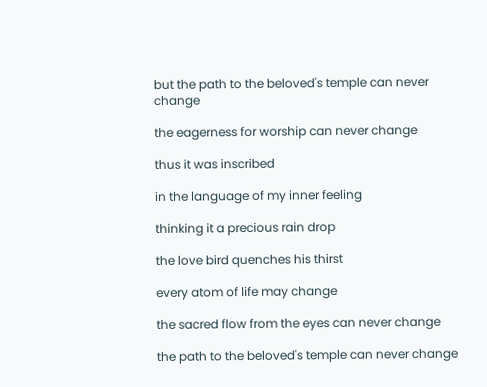but the path to the beloved's temple can never change

the eagerness for worship can never change

thus it was inscribed

in the language of my inner feeling

thinking it a precious rain drop

the love bird quenches his thirst

every atom of life may change

the sacred flow from the eyes can never change

the path to the beloved's temple can never change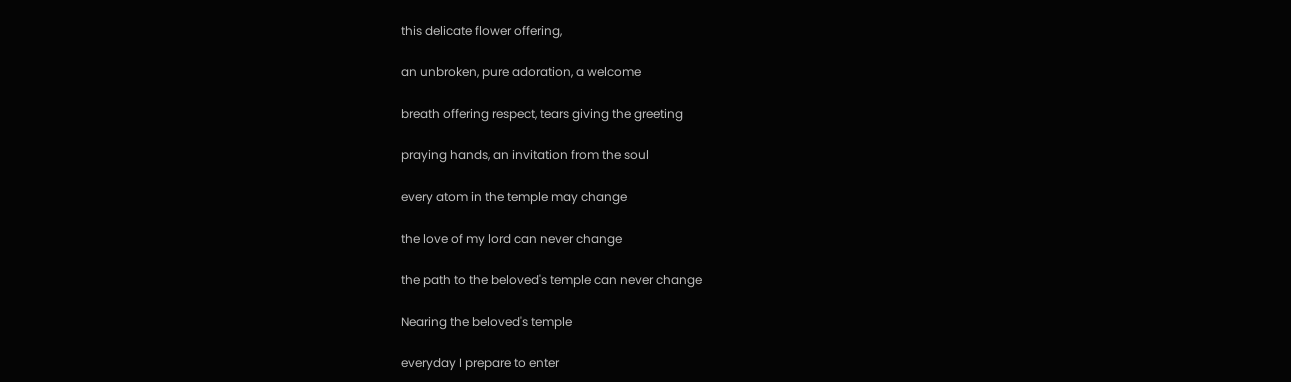this delicate flower offering,

an unbroken, pure adoration, a welcome

breath offering respect, tears giving the greeting

praying hands, an invitation from the soul

every atom in the temple may change

the love of my lord can never change

the path to the beloved's temple can never change

Nearing the beloved's temple

everyday I prepare to enter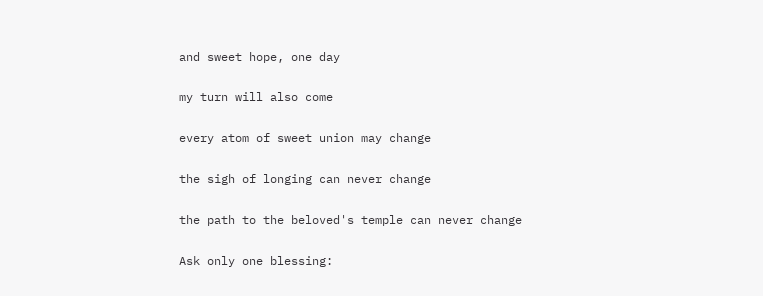and sweet hope, one day

my turn will also come

every atom of sweet union may change

the sigh of longing can never change

the path to the beloved's temple can never change

Ask only one blessing: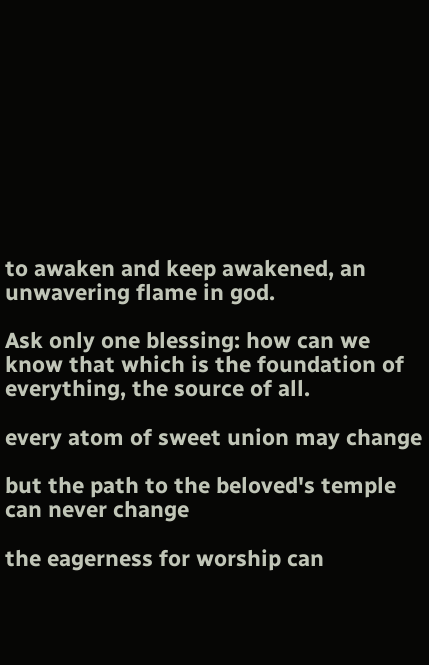to awaken and keep awakened, an unwavering flame in god.

Ask only one blessing: how can we know that which is the foundation of everything, the source of all.

every atom of sweet union may change

but the path to the beloved's temple can never change

the eagerness for worship can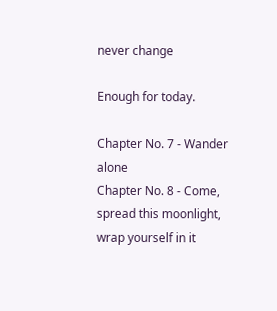never change

Enough for today.

Chapter No. 7 - Wander alone
Chapter No. 8 - Come, spread this moonlight, wrap yourself in it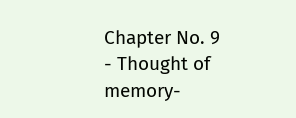Chapter No. 9 - Thought of memory-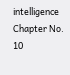intelligence
Chapter No. 10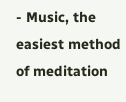- Music, the easiest method of meditation